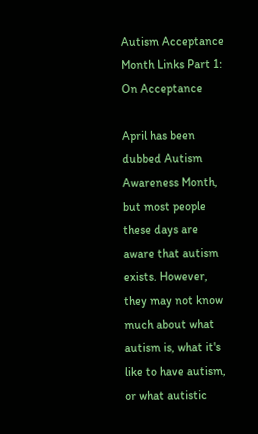Autism Acceptance Month Links Part 1: On Acceptance

April has been dubbed Autism Awareness Month, but most people these days are aware that autism exists. However, they may not know much about what autism is, what it's like to have autism, or what autistic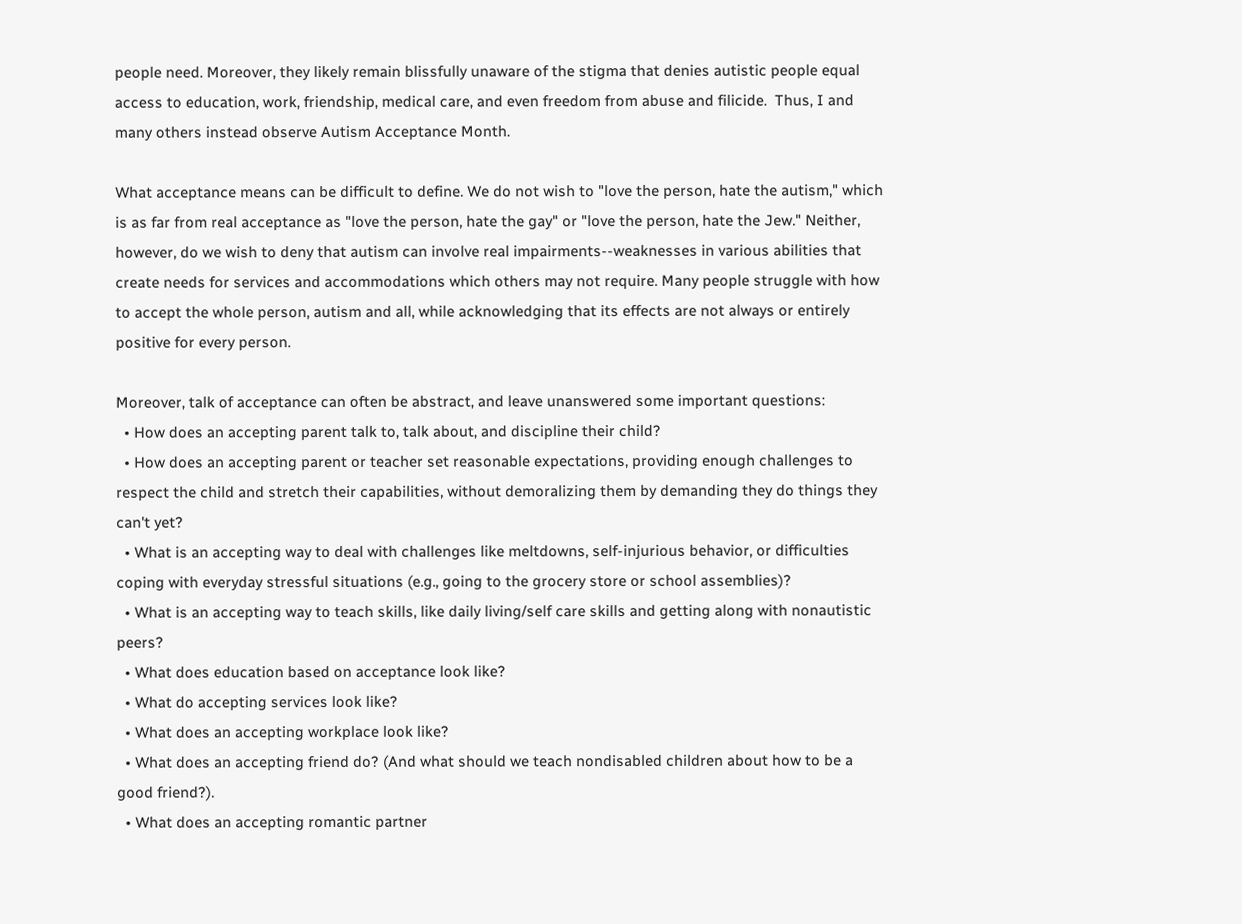people need. Moreover, they likely remain blissfully unaware of the stigma that denies autistic people equal access to education, work, friendship, medical care, and even freedom from abuse and filicide.  Thus, I and many others instead observe Autism Acceptance Month.

What acceptance means can be difficult to define. We do not wish to "love the person, hate the autism," which is as far from real acceptance as "love the person, hate the gay" or "love the person, hate the Jew." Neither, however, do we wish to deny that autism can involve real impairments--weaknesses in various abilities that create needs for services and accommodations which others may not require. Many people struggle with how to accept the whole person, autism and all, while acknowledging that its effects are not always or entirely positive for every person.

Moreover, talk of acceptance can often be abstract, and leave unanswered some important questions:
  • How does an accepting parent talk to, talk about, and discipline their child?
  • How does an accepting parent or teacher set reasonable expectations, providing enough challenges to respect the child and stretch their capabilities, without demoralizing them by demanding they do things they can't yet?
  • What is an accepting way to deal with challenges like meltdowns, self-injurious behavior, or difficulties coping with everyday stressful situations (e.g., going to the grocery store or school assemblies)?
  • What is an accepting way to teach skills, like daily living/self care skills and getting along with nonautistic peers?
  • What does education based on acceptance look like?
  • What do accepting services look like?
  • What does an accepting workplace look like?
  • What does an accepting friend do? (And what should we teach nondisabled children about how to be a good friend?).
  • What does an accepting romantic partner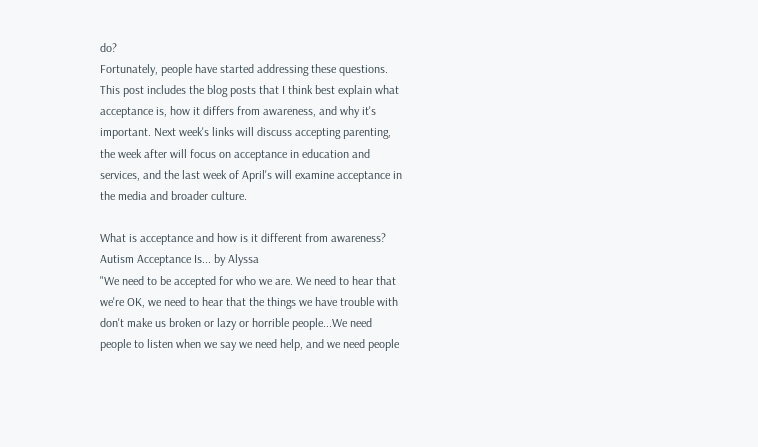do?
Fortunately, people have started addressing these questions. This post includes the blog posts that I think best explain what acceptance is, how it differs from awareness, and why it's important. Next week's links will discuss accepting parenting, the week after will focus on acceptance in education and services, and the last week of April's will examine acceptance in the media and broader culture.

What is acceptance and how is it different from awareness?
Autism Acceptance Is... by Alyssa
"We need to be accepted for who we are. We need to hear that we're OK, we need to hear that the things we have trouble with don't make us broken or lazy or horrible people...We need people to listen when we say we need help, and we need people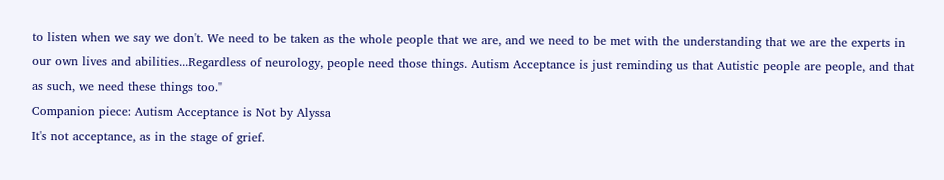to listen when we say we don't. We need to be taken as the whole people that we are, and we need to be met with the understanding that we are the experts in our own lives and abilities...Regardless of neurology, people need those things. Autism Acceptance is just reminding us that Autistic people are people, and that as such, we need these things too."
Companion piece: Autism Acceptance is Not by Alyssa
It's not acceptance, as in the stage of grief.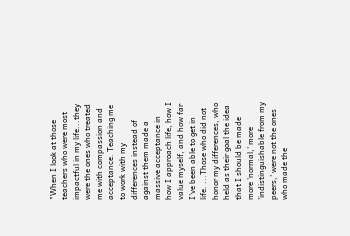"When I look at those teachers who were most impactful in my life...they were the ones who treated me with compassion and acceptance. Teaching me to work with my differences instead of against them made a massive acceptance in how I approach life, how I value myself, and how far I've been able to get in life. ...Those who did not honor my differences, who held as their goal the idea that I should be made more 'normal,' more 'indistinguishable from my peers,' were not the ones who made the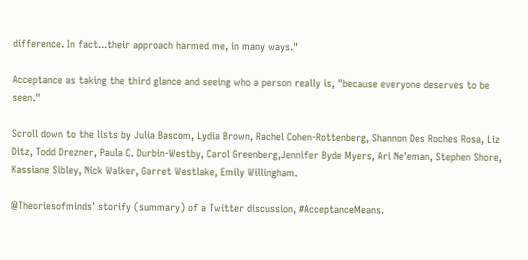difference. In fact...their approach harmed me, in many ways."

Acceptance as taking the third glance and seeing who a person really is, "because everyone deserves to be seen."

Scroll down to the lists by Julia Bascom, Lydia Brown, Rachel Cohen-Rottenberg, Shannon Des Roches Rosa, Liz Ditz, Todd Drezner, Paula C. Durbin-Westby, Carol Greenberg,Jennifer Byde Myers, Ari Ne'eman, Stephen Shore, Kassiane Sibley, Nick Walker, Garret Westlake, Emily Willingham.

@Theoriesofminds' storify (summary) of a Twitter discussion, #AcceptanceMeans.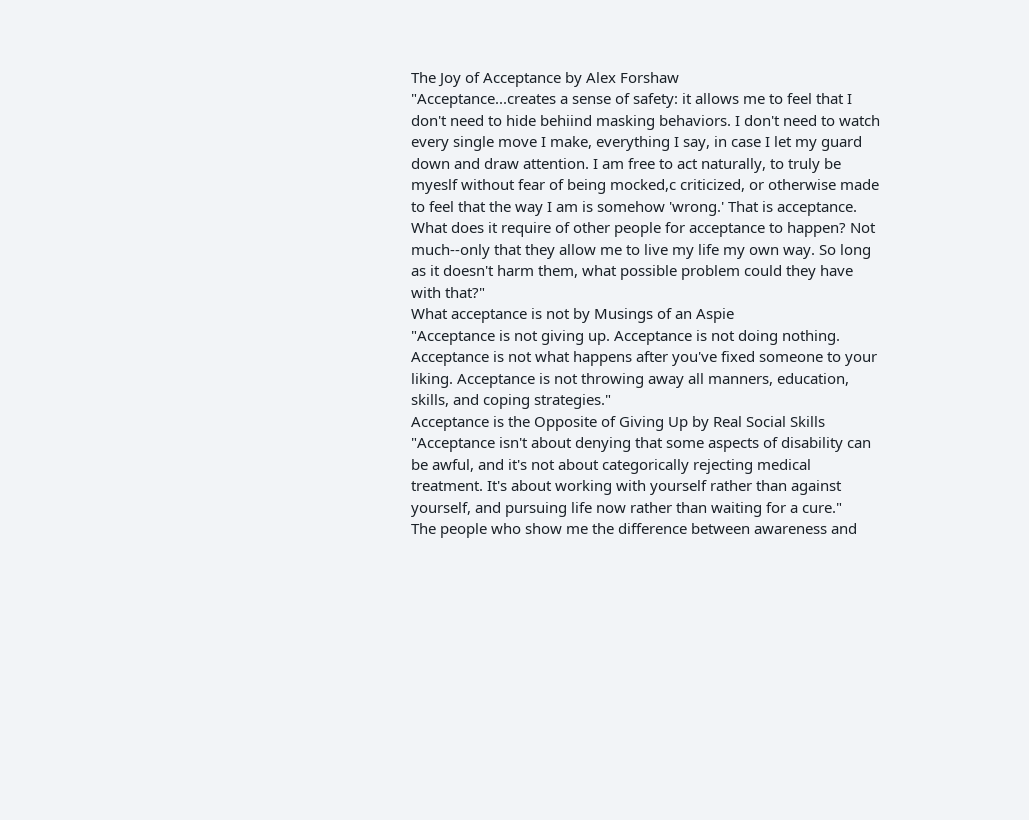The Joy of Acceptance by Alex Forshaw
"Acceptance...creates a sense of safety: it allows me to feel that I don't need to hide behiind masking behaviors. I don't need to watch every single move I make, everything I say, in case I let my guard down and draw attention. I am free to act naturally, to truly be myeslf without fear of being mocked,c criticized, or otherwise made to feel that the way I am is somehow 'wrong.' That is acceptance. What does it require of other people for acceptance to happen? Not much--only that they allow me to live my life my own way. So long as it doesn't harm them, what possible problem could they have with that?"
What acceptance is not by Musings of an Aspie
"Acceptance is not giving up. Acceptance is not doing nothing. Acceptance is not what happens after you've fixed someone to your liking. Acceptance is not throwing away all manners, education, skills, and coping strategies."
Acceptance is the Opposite of Giving Up by Real Social Skills
"Acceptance isn't about denying that some aspects of disability can be awful, and it's not about categorically rejecting medical treatment. It's about working with yourself rather than against yourself, and pursuing life now rather than waiting for a cure."
The people who show me the difference between awareness and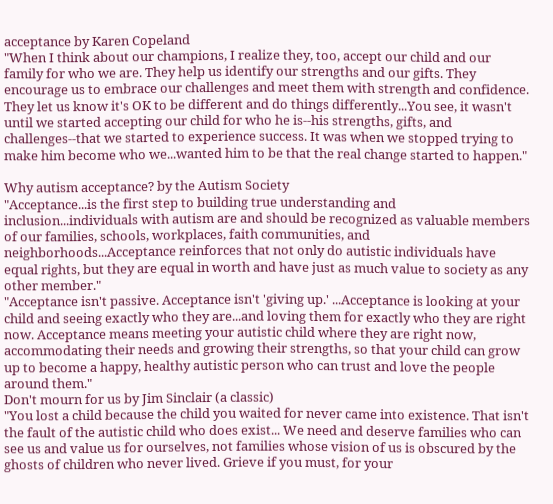acceptance by Karen Copeland
"When I think about our champions, I realize they, too, accept our child and our family for who we are. They help us identify our strengths and our gifts. They encourage us to embrace our challenges and meet them with strength and confidence. They let us know it's OK to be different and do things differently...You see, it wasn't until we started accepting our child for who he is--his strengths, gifts, and challenges--that we started to experience success. It was when we stopped trying to make him become who we...wanted him to be that the real change started to happen."

Why autism acceptance? by the Autism Society
"Acceptance...is the first step to building true understanding and inclusion...individuals with autism are and should be recognized as valuable members of our families, schools, workplaces, faith communities, and neighborhoods...Acceptance reinforces that not only do autistic individuals have equal rights, but they are equal in worth and have just as much value to society as any other member."
"Acceptance isn't passive. Acceptance isn't 'giving up.' ...Acceptance is looking at your child and seeing exactly who they are...and loving them for exactly who they are right now. Acceptance means meeting your autistic child where they are right now, accommodating their needs and growing their strengths, so that your child can grow up to become a happy, healthy autistic person who can trust and love the people around them."
Don't mourn for us by Jim Sinclair (a classic)
"You lost a child because the child you waited for never came into existence. That isn't the fault of the autistic child who does exist... We need and deserve families who can see us and value us for ourselves, not families whose vision of us is obscured by the ghosts of children who never lived. Grieve if you must, for your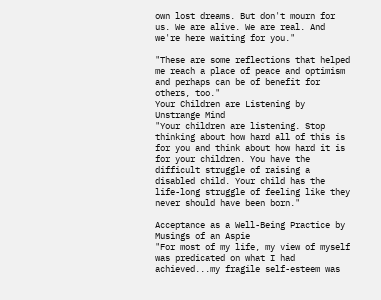own lost dreams. But don't mourn for us. We are alive. We are real. And we're here waiting for you."

"These are some reflections that helped me reach a place of peace and optimism and perhaps can be of benefit for others, too."
Your Children are Listening by Unstrange Mind
"Your children are listening. Stop thinking about how hard all of this is for you and think about how hard it is for your children. You have the difficult struggle of raising a disabled child. Your child has the life-long struggle of feeling like they never should have been born."

Acceptance as a Well-Being Practice by Musings of an Aspie
"For most of my life, my view of myself was predicated on what I had achieved...my fragile self-esteem was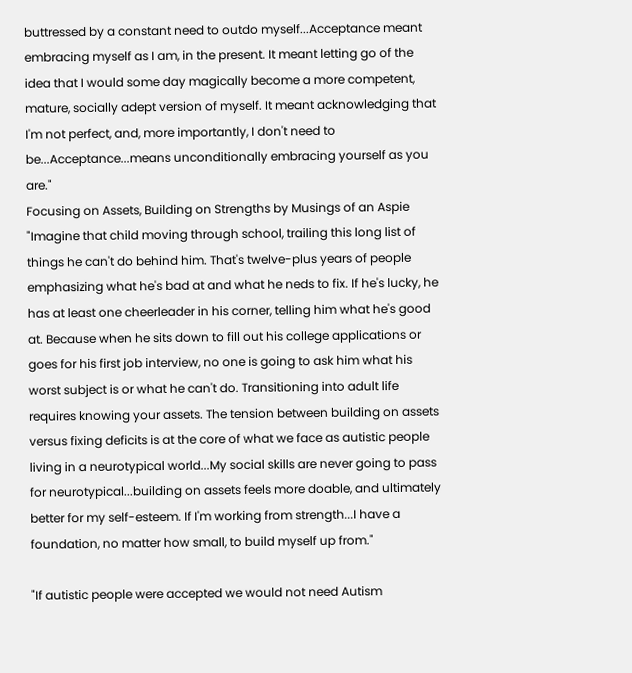buttressed by a constant need to outdo myself...Acceptance meant embracing myself as I am, in the present. It meant letting go of the idea that I would some day magically become a more competent, mature, socially adept version of myself. It meant acknowledging that I'm not perfect, and, more importantly, I don't need to be...Acceptance...means unconditionally embracing yourself as you are."
Focusing on Assets, Building on Strengths by Musings of an Aspie
"Imagine that child moving through school, trailing this long list of things he can't do behind him. That's twelve-plus years of people emphasizing what he's bad at and what he neds to fix. If he's lucky, he has at least one cheerleader in his corner, telling him what he's good at. Because when he sits down to fill out his college applications or goes for his first job interview, no one is going to ask him what his worst subject is or what he can't do. Transitioning into adult life requires knowing your assets. The tension between building on assets versus fixing deficits is at the core of what we face as autistic people living in a neurotypical world...My social skills are never going to pass for neurotypical...building on assets feels more doable, and ultimately better for my self-esteem. If I'm working from strength...I have a foundation, no matter how small, to build myself up from."

"If autistic people were accepted we would not need Autism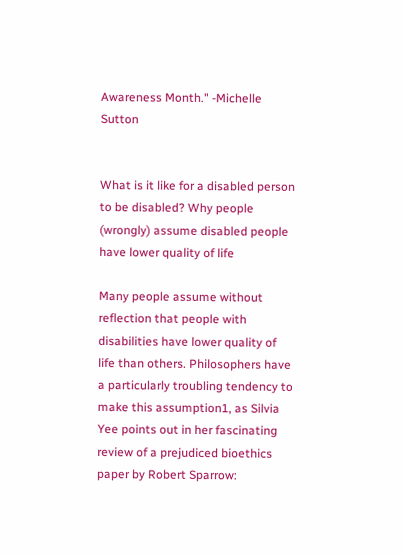Awareness Month." -Michelle Sutton


What is it like for a disabled person to be disabled? Why people (wrongly) assume disabled people have lower quality of life

Many people assume without reflection that people with disabilities have lower quality of life than others. Philosophers have a particularly troubling tendency to make this assumption1, as Silvia Yee points out in her fascinating review of a prejudiced bioethics paper by Robert Sparrow: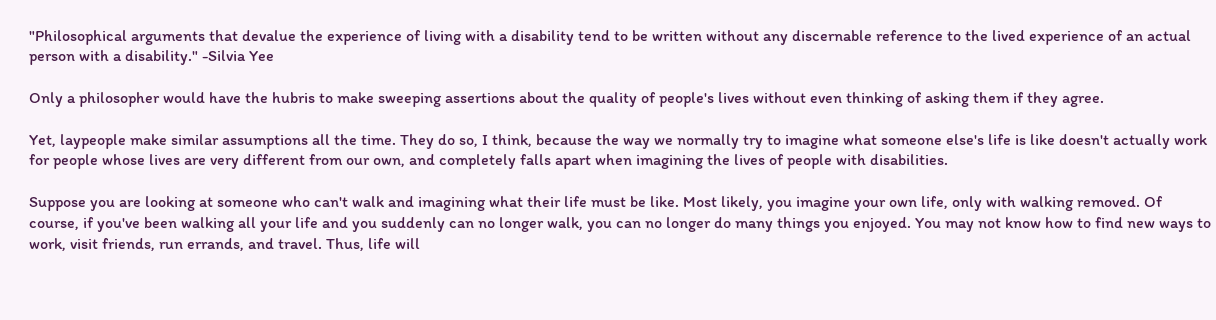"Philosophical arguments that devalue the experience of living with a disability tend to be written without any discernable reference to the lived experience of an actual person with a disability." -Silvia Yee

Only a philosopher would have the hubris to make sweeping assertions about the quality of people's lives without even thinking of asking them if they agree.

Yet, laypeople make similar assumptions all the time. They do so, I think, because the way we normally try to imagine what someone else's life is like doesn't actually work for people whose lives are very different from our own, and completely falls apart when imagining the lives of people with disabilities.

Suppose you are looking at someone who can't walk and imagining what their life must be like. Most likely, you imagine your own life, only with walking removed. Of course, if you've been walking all your life and you suddenly can no longer walk, you can no longer do many things you enjoyed. You may not know how to find new ways to work, visit friends, run errands, and travel. Thus, life will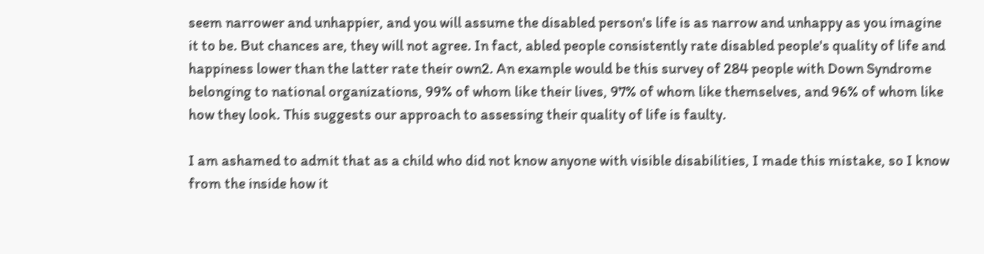seem narrower and unhappier, and you will assume the disabled person's life is as narrow and unhappy as you imagine it to be. But chances are, they will not agree. In fact, abled people consistently rate disabled people's quality of life and happiness lower than the latter rate their own2. An example would be this survey of 284 people with Down Syndrome belonging to national organizations, 99% of whom like their lives, 97% of whom like themselves, and 96% of whom like how they look. This suggests our approach to assessing their quality of life is faulty.

I am ashamed to admit that as a child who did not know anyone with visible disabilities, I made this mistake, so I know from the inside how it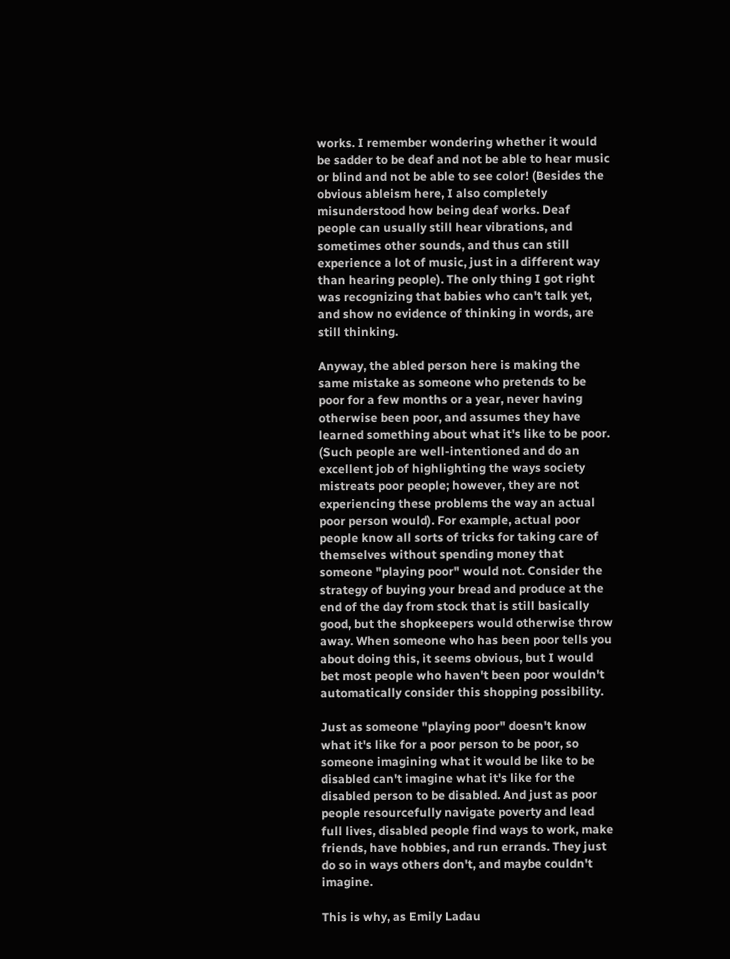works. I remember wondering whether it would be sadder to be deaf and not be able to hear music or blind and not be able to see color! (Besides the obvious ableism here, I also completely misunderstood how being deaf works. Deaf people can usually still hear vibrations, and sometimes other sounds, and thus can still experience a lot of music, just in a different way than hearing people). The only thing I got right was recognizing that babies who can't talk yet, and show no evidence of thinking in words, are still thinking.

Anyway, the abled person here is making the same mistake as someone who pretends to be poor for a few months or a year, never having otherwise been poor, and assumes they have learned something about what it's like to be poor. (Such people are well-intentioned and do an excellent job of highlighting the ways society mistreats poor people; however, they are not experiencing these problems the way an actual poor person would). For example, actual poor people know all sorts of tricks for taking care of themselves without spending money that someone "playing poor" would not. Consider the strategy of buying your bread and produce at the end of the day from stock that is still basically good, but the shopkeepers would otherwise throw away. When someone who has been poor tells you about doing this, it seems obvious, but I would bet most people who haven't been poor wouldn't automatically consider this shopping possibility.

Just as someone "playing poor" doesn't know what it's like for a poor person to be poor, so someone imagining what it would be like to be disabled can't imagine what it's like for the disabled person to be disabled. And just as poor people resourcefully navigate poverty and lead full lives, disabled people find ways to work, make friends, have hobbies, and run errands. They just do so in ways others don't, and maybe couldn't imagine.

This is why, as Emily Ladau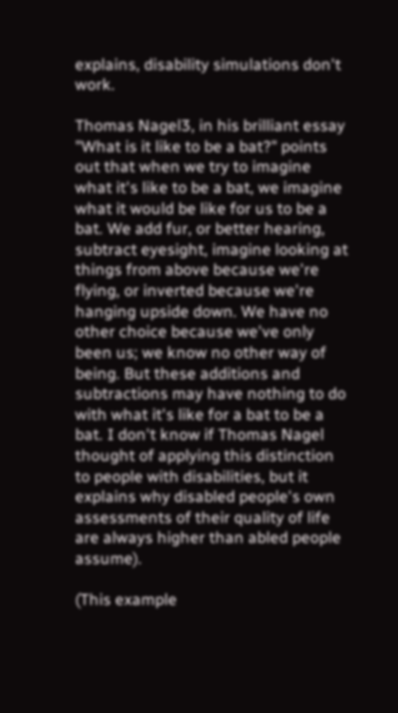explains, disability simulations don't work.

Thomas Nagel3, in his brilliant essay "What is it like to be a bat?" points out that when we try to imagine what it's like to be a bat, we imagine what it would be like for us to be a bat. We add fur, or better hearing, subtract eyesight, imagine looking at things from above because we're flying, or inverted because we're hanging upside down. We have no other choice because we've only been us; we know no other way of being. But these additions and subtractions may have nothing to do with what it's like for a bat to be a bat. I don't know if Thomas Nagel thought of applying this distinction to people with disabilities, but it explains why disabled people's own assessments of their quality of life are always higher than abled people assume).

(This example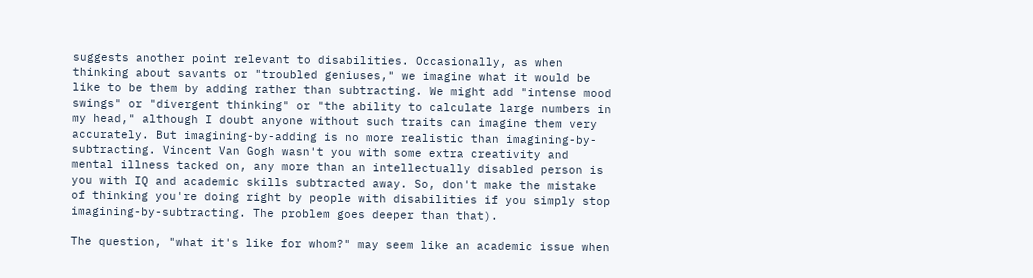suggests another point relevant to disabilities. Occasionally, as when thinking about savants or "troubled geniuses," we imagine what it would be like to be them by adding rather than subtracting. We might add "intense mood swings" or "divergent thinking" or "the ability to calculate large numbers in my head," although I doubt anyone without such traits can imagine them very accurately. But imagining-by-adding is no more realistic than imagining-by-subtracting. Vincent Van Gogh wasn't you with some extra creativity and mental illness tacked on, any more than an intellectually disabled person is you with IQ and academic skills subtracted away. So, don't make the mistake of thinking you're doing right by people with disabilities if you simply stop imagining-by-subtracting. The problem goes deeper than that).

The question, "what it's like for whom?" may seem like an academic issue when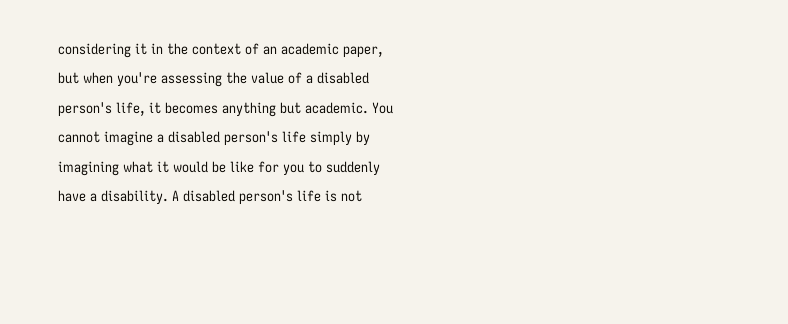considering it in the context of an academic paper, but when you're assessing the value of a disabled person's life, it becomes anything but academic. You cannot imagine a disabled person's life simply by imagining what it would be like for you to suddenly have a disability. A disabled person's life is not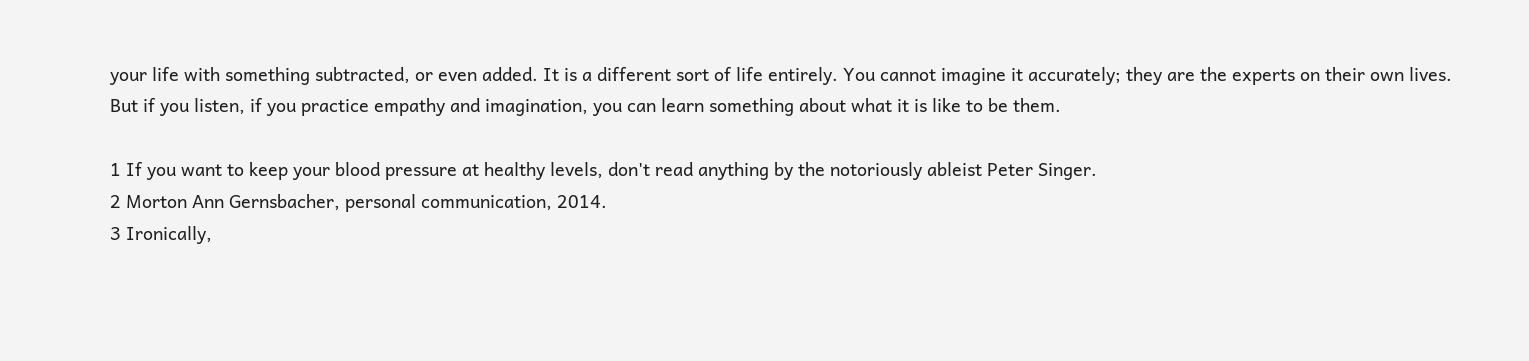your life with something subtracted, or even added. It is a different sort of life entirely. You cannot imagine it accurately; they are the experts on their own lives. But if you listen, if you practice empathy and imagination, you can learn something about what it is like to be them.

1 If you want to keep your blood pressure at healthy levels, don't read anything by the notoriously ableist Peter Singer.
2 Morton Ann Gernsbacher, personal communication, 2014.
3 Ironically,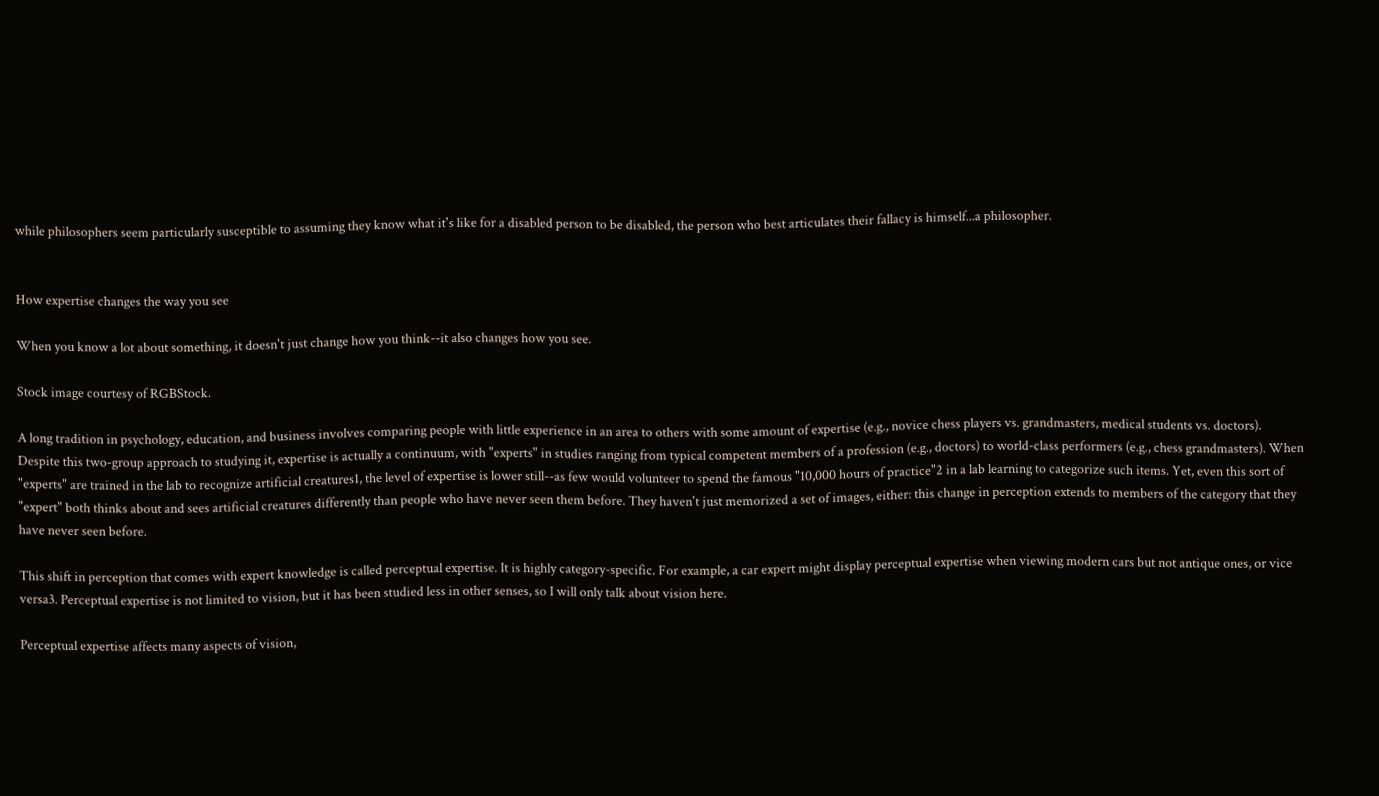while philosophers seem particularly susceptible to assuming they know what it's like for a disabled person to be disabled, the person who best articulates their fallacy is himself...a philosopher.


How expertise changes the way you see

When you know a lot about something, it doesn't just change how you think--it also changes how you see.

Stock image courtesy of RGBStock.

A long tradition in psychology, education, and business involves comparing people with little experience in an area to others with some amount of expertise (e.g., novice chess players vs. grandmasters, medical students vs. doctors).  Despite this two-group approach to studying it, expertise is actually a continuum, with "experts" in studies ranging from typical competent members of a profession (e.g., doctors) to world-class performers (e.g., chess grandmasters). When "experts" are trained in the lab to recognize artificial creatures1, the level of expertise is lower still--as few would volunteer to spend the famous "10,000 hours of practice"2 in a lab learning to categorize such items. Yet, even this sort of "expert" both thinks about and sees artificial creatures differently than people who have never seen them before. They haven't just memorized a set of images, either: this change in perception extends to members of the category that they have never seen before.

This shift in perception that comes with expert knowledge is called perceptual expertise. It is highly category-specific. For example, a car expert might display perceptual expertise when viewing modern cars but not antique ones, or vice versa3. Perceptual expertise is not limited to vision, but it has been studied less in other senses, so I will only talk about vision here.

Perceptual expertise affects many aspects of vision,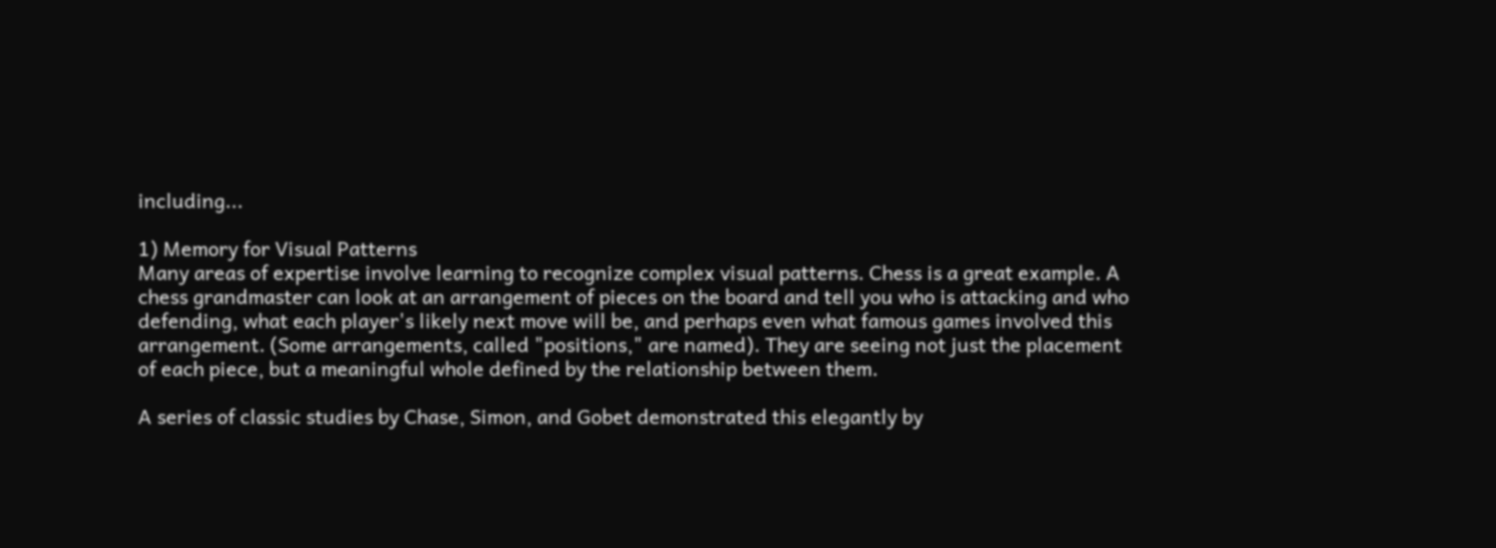including...

1) Memory for Visual Patterns
Many areas of expertise involve learning to recognize complex visual patterns. Chess is a great example. A chess grandmaster can look at an arrangement of pieces on the board and tell you who is attacking and who defending, what each player's likely next move will be, and perhaps even what famous games involved this arrangement. (Some arrangements, called "positions," are named). They are seeing not just the placement of each piece, but a meaningful whole defined by the relationship between them.

A series of classic studies by Chase, Simon, and Gobet demonstrated this elegantly by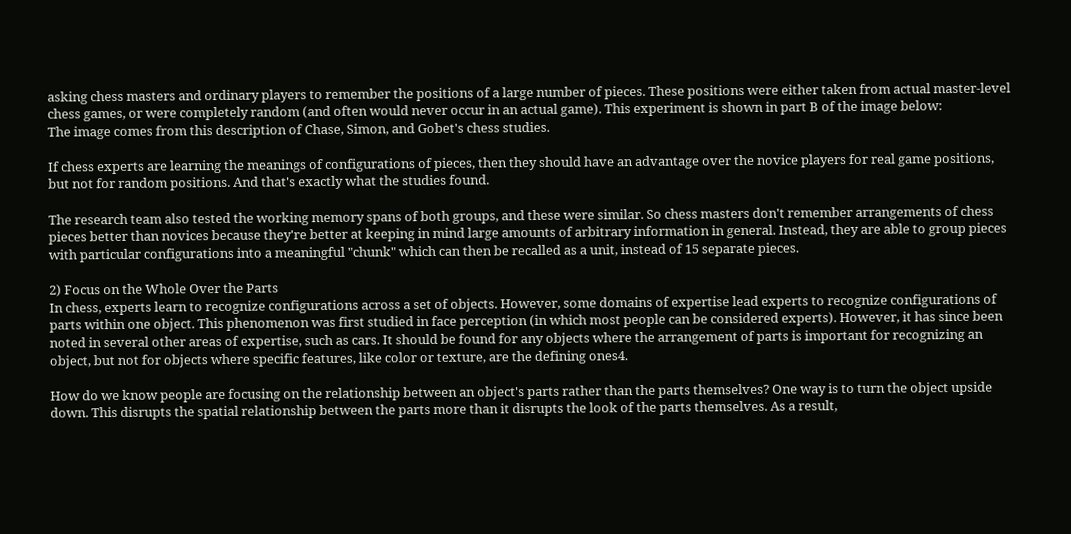asking chess masters and ordinary players to remember the positions of a large number of pieces. These positions were either taken from actual master-level chess games, or were completely random (and often would never occur in an actual game). This experiment is shown in part B of the image below:
The image comes from this description of Chase, Simon, and Gobet's chess studies.

If chess experts are learning the meanings of configurations of pieces, then they should have an advantage over the novice players for real game positions, but not for random positions. And that's exactly what the studies found.

The research team also tested the working memory spans of both groups, and these were similar. So chess masters don't remember arrangements of chess pieces better than novices because they're better at keeping in mind large amounts of arbitrary information in general. Instead, they are able to group pieces with particular configurations into a meaningful "chunk" which can then be recalled as a unit, instead of 15 separate pieces.

2) Focus on the Whole Over the Parts
In chess, experts learn to recognize configurations across a set of objects. However, some domains of expertise lead experts to recognize configurations of parts within one object. This phenomenon was first studied in face perception (in which most people can be considered experts). However, it has since been noted in several other areas of expertise, such as cars. It should be found for any objects where the arrangement of parts is important for recognizing an object, but not for objects where specific features, like color or texture, are the defining ones4.

How do we know people are focusing on the relationship between an object's parts rather than the parts themselves? One way is to turn the object upside down. This disrupts the spatial relationship between the parts more than it disrupts the look of the parts themselves. As a result,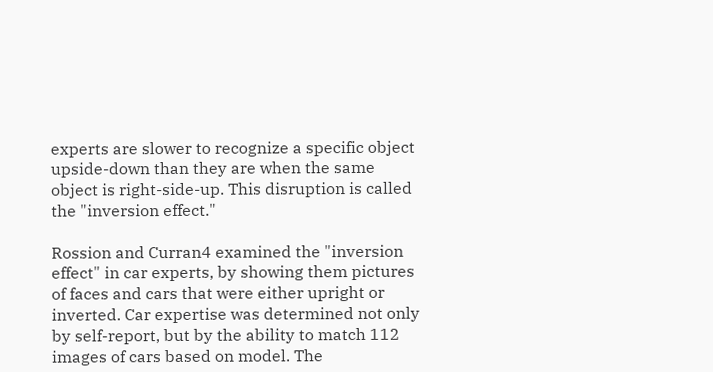experts are slower to recognize a specific object upside-down than they are when the same object is right-side-up. This disruption is called the "inversion effect."

Rossion and Curran4 examined the "inversion effect" in car experts, by showing them pictures of faces and cars that were either upright or inverted. Car expertise was determined not only by self-report, but by the ability to match 112 images of cars based on model. The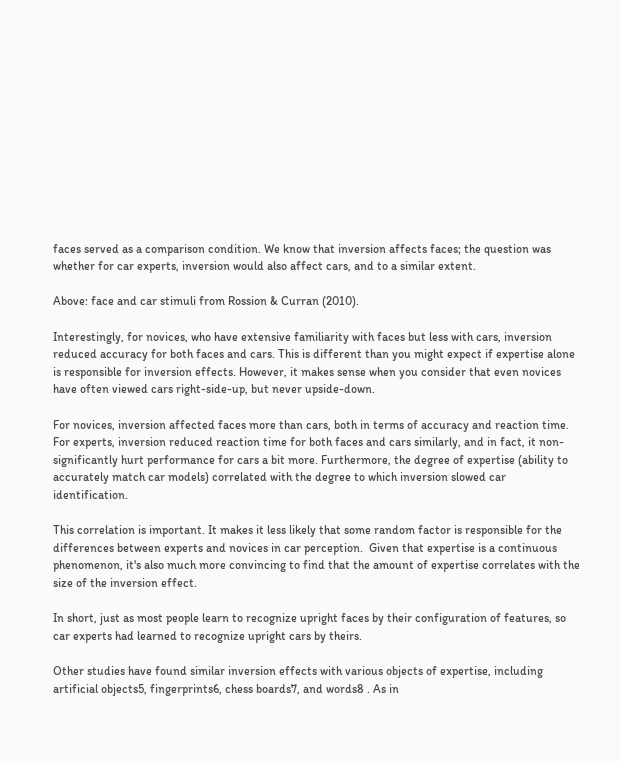faces served as a comparison condition. We know that inversion affects faces; the question was whether for car experts, inversion would also affect cars, and to a similar extent.

Above: face and car stimuli from Rossion & Curran (2010).

Interestingly, for novices, who have extensive familiarity with faces but less with cars, inversion reduced accuracy for both faces and cars. This is different than you might expect if expertise alone is responsible for inversion effects. However, it makes sense when you consider that even novices have often viewed cars right-side-up, but never upside-down.

For novices, inversion affected faces more than cars, both in terms of accuracy and reaction time. For experts, inversion reduced reaction time for both faces and cars similarly, and in fact, it non-significantly hurt performance for cars a bit more. Furthermore, the degree of expertise (ability to accurately match car models) correlated with the degree to which inversion slowed car identification.

This correlation is important. It makes it less likely that some random factor is responsible for the differences between experts and novices in car perception.  Given that expertise is a continuous phenomenon, it's also much more convincing to find that the amount of expertise correlates with the size of the inversion effect.

In short, just as most people learn to recognize upright faces by their configuration of features, so car experts had learned to recognize upright cars by theirs.

Other studies have found similar inversion effects with various objects of expertise, including artificial objects5, fingerprints6, chess boards7, and words8 . As in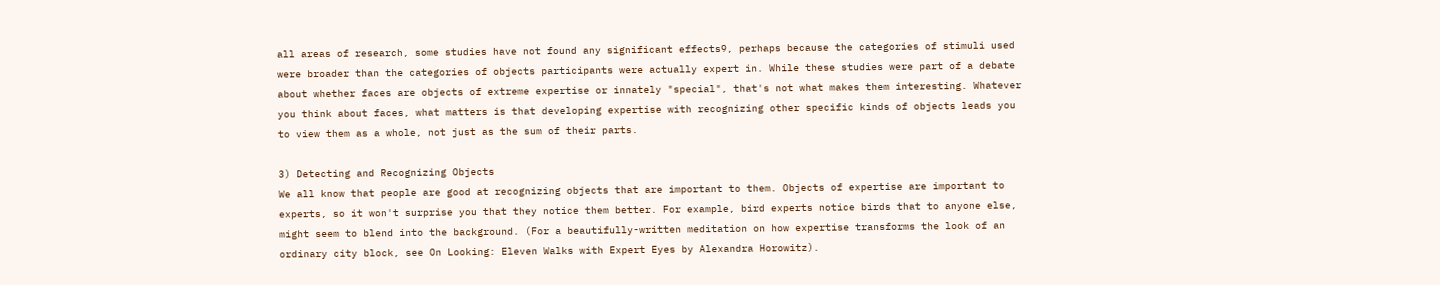all areas of research, some studies have not found any significant effects9, perhaps because the categories of stimuli used were broader than the categories of objects participants were actually expert in. While these studies were part of a debate about whether faces are objects of extreme expertise or innately "special", that's not what makes them interesting. Whatever you think about faces, what matters is that developing expertise with recognizing other specific kinds of objects leads you to view them as a whole, not just as the sum of their parts.

3) Detecting and Recognizing Objects
We all know that people are good at recognizing objects that are important to them. Objects of expertise are important to experts, so it won't surprise you that they notice them better. For example, bird experts notice birds that to anyone else, might seem to blend into the background. (For a beautifully-written meditation on how expertise transforms the look of an ordinary city block, see On Looking: Eleven Walks with Expert Eyes by Alexandra Horowitz).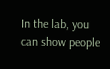In the lab, you can show people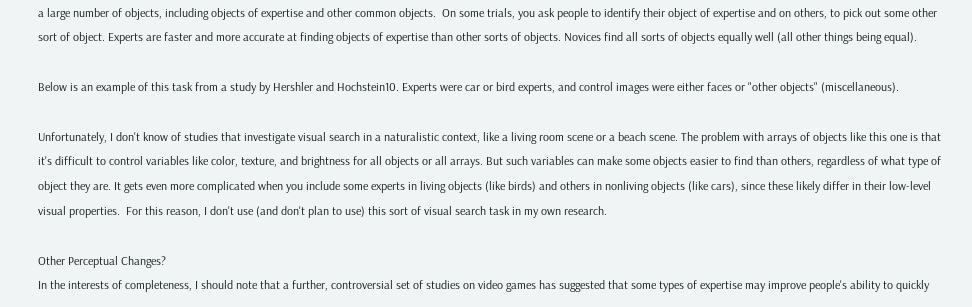a large number of objects, including objects of expertise and other common objects.  On some trials, you ask people to identify their object of expertise and on others, to pick out some other sort of object. Experts are faster and more accurate at finding objects of expertise than other sorts of objects. Novices find all sorts of objects equally well (all other things being equal).

Below is an example of this task from a study by Hershler and Hochstein10. Experts were car or bird experts, and control images were either faces or "other objects" (miscellaneous).

Unfortunately, I don't know of studies that investigate visual search in a naturalistic context, like a living room scene or a beach scene. The problem with arrays of objects like this one is that it's difficult to control variables like color, texture, and brightness for all objects or all arrays. But such variables can make some objects easier to find than others, regardless of what type of object they are. It gets even more complicated when you include some experts in living objects (like birds) and others in nonliving objects (like cars), since these likely differ in their low-level visual properties.  For this reason, I don't use (and don't plan to use) this sort of visual search task in my own research.

Other Perceptual Changes?
In the interests of completeness, I should note that a further, controversial set of studies on video games has suggested that some types of expertise may improve people's ability to quickly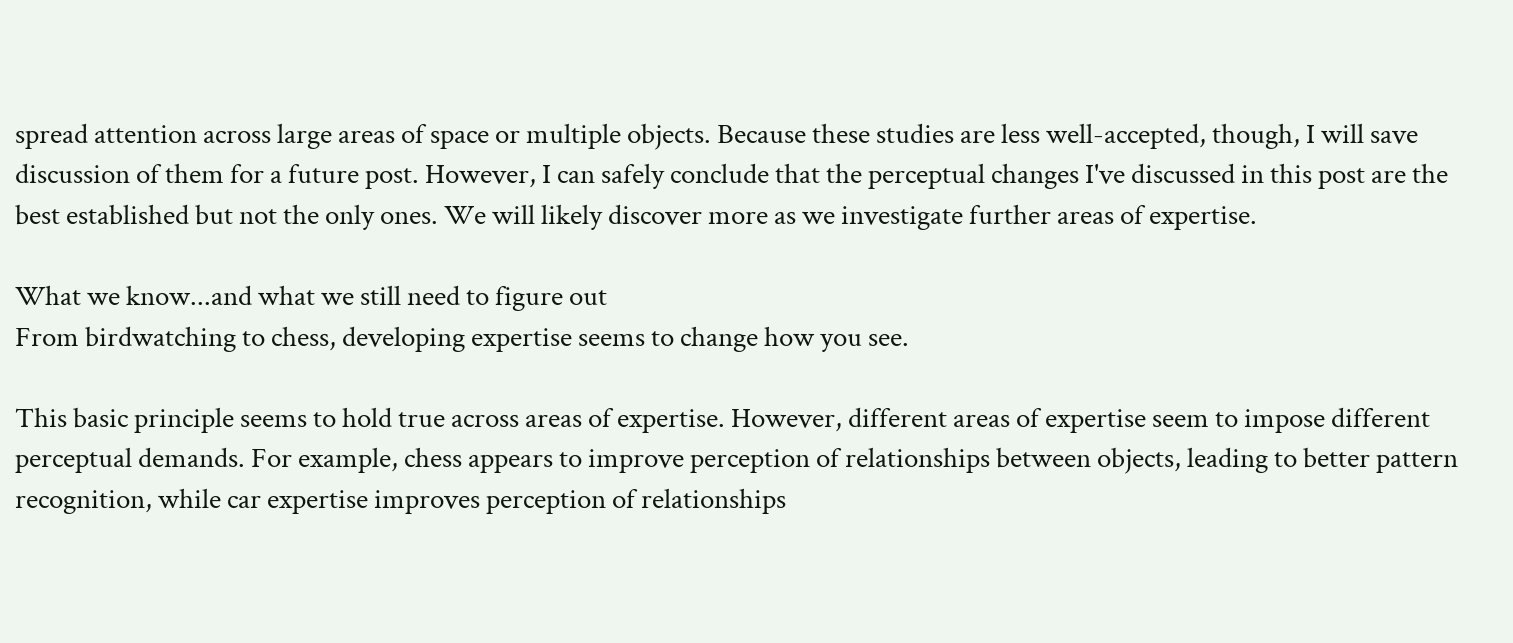spread attention across large areas of space or multiple objects. Because these studies are less well-accepted, though, I will save discussion of them for a future post. However, I can safely conclude that the perceptual changes I've discussed in this post are the best established but not the only ones. We will likely discover more as we investigate further areas of expertise.

What we know...and what we still need to figure out
From birdwatching to chess, developing expertise seems to change how you see.

This basic principle seems to hold true across areas of expertise. However, different areas of expertise seem to impose different perceptual demands. For example, chess appears to improve perception of relationships between objects, leading to better pattern recognition, while car expertise improves perception of relationships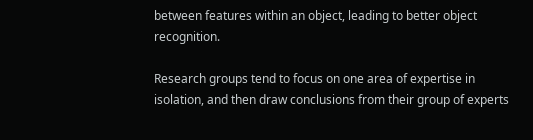between features within an object, leading to better object recognition.

Research groups tend to focus on one area of expertise in isolation, and then draw conclusions from their group of experts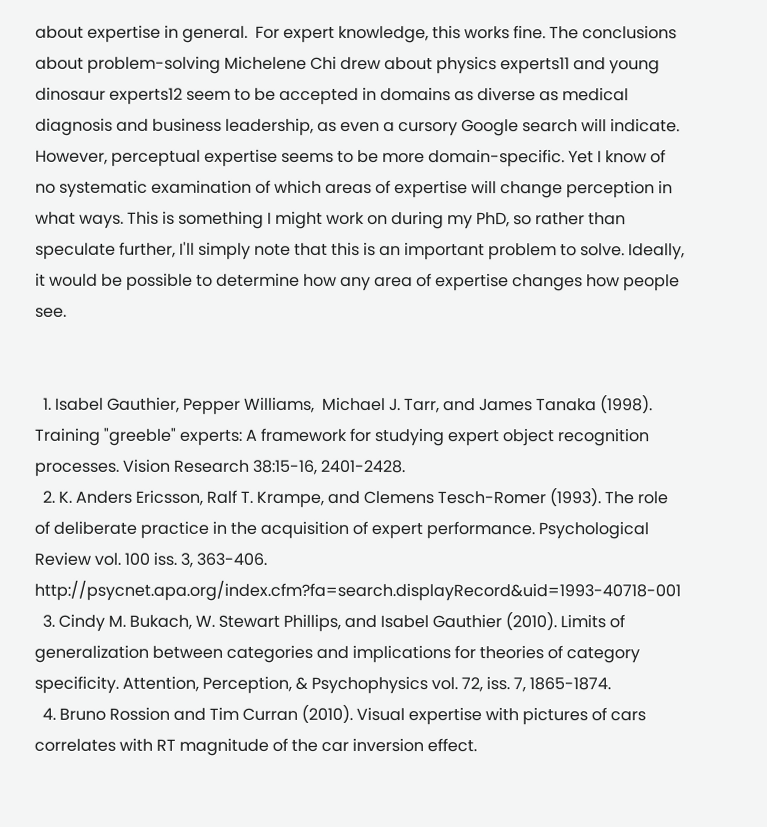about expertise in general.  For expert knowledge, this works fine. The conclusions about problem-solving Michelene Chi drew about physics experts11 and young dinosaur experts12 seem to be accepted in domains as diverse as medical diagnosis and business leadership, as even a cursory Google search will indicate. However, perceptual expertise seems to be more domain-specific. Yet I know of no systematic examination of which areas of expertise will change perception in what ways. This is something I might work on during my PhD, so rather than speculate further, I'll simply note that this is an important problem to solve. Ideally, it would be possible to determine how any area of expertise changes how people see.


  1. Isabel Gauthier, Pepper Williams,  Michael J. Tarr, and James Tanaka (1998). Training "greeble" experts: A framework for studying expert object recognition processes. Vision Research 38:15-16, 2401-2428.
  2. K. Anders Ericsson, Ralf T. Krampe, and Clemens Tesch-Romer (1993). The role of deliberate practice in the acquisition of expert performance. Psychological Review vol. 100 iss. 3, 363-406. http://psycnet.apa.org/index.cfm?fa=search.displayRecord&uid=1993-40718-001
  3. Cindy M. Bukach, W. Stewart Phillips, and Isabel Gauthier (2010). Limits of generalization between categories and implications for theories of category specificity. Attention, Perception, & Psychophysics vol. 72, iss. 7, 1865-1874.
  4. Bruno Rossion and Tim Curran (2010). Visual expertise with pictures of cars correlates with RT magnitude of the car inversion effect.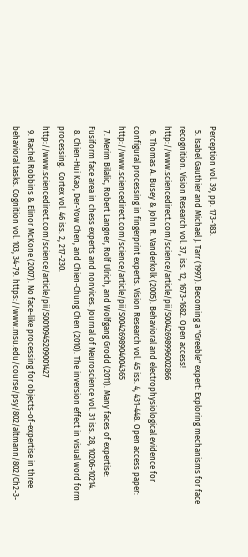Perception vol. 39, pp. 173-183.
  5. Isabel Gauthier and Michael J. Tarr (1997). Becoming a "Greeble" expert: Exploring mechanisms for face recognition. Vision Research vol. 37, iss. 12, 1673-1682. Open access! http://www.sciencedirect.com/science/article/pii/S0042698996002866
  6. Thomas A. Busey & John R. Vanderkolk (2005). Behavioral and electrophysiological evidence for configural processing in fingerprint experts. Vision Research vol. 45 iss. 4, 431-448. Open access paper: http://www.sciencedirect.com/science/article/pii/S0042698904004365
  7. Merim Bilalic, Robert Langner, Rolf Ulrich, and Wolfgang Grodd (2011). Many faces of expertise: Fusiform face area in chess experts and nonvices. Journal of Neuroscience vol. 31 iss. 28, 10206-10214.
  8. Chien-Hui Kao, Der-Yow Chen, and Chien-Chung Chen (2010). The inversion effect in visual word form processing.  Cortex vol. 46 iss. 2, 217-230. http://www.sciencedirect.com/science/article/pii/S0010945209001427
  9. Rachel Robbins & Elinor McKone (2007). No face-like processing for objects-of-expertise in three behavioral tasks. Cognition vol. 103, 34-79. https://www.msu.edu/course/psy/802/altmann/802/Ch2-3-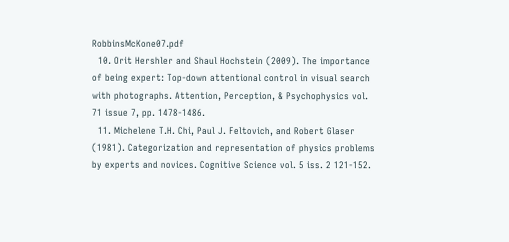RobbinsMcKone07.pdf
  10. Orit Hershler and Shaul Hochstein (2009). The importance of being expert: Top-down attentional control in visual search with photographs. Attention, Perception, & Psychophysics vol. 71 issue 7, pp. 1478-1486.
  11. Michelene T.H. Chi, Paul J. Feltovich, and Robert Glaser (1981). Categorization and representation of physics problems by experts and novices. Cognitive Science vol. 5 iss. 2 121-152.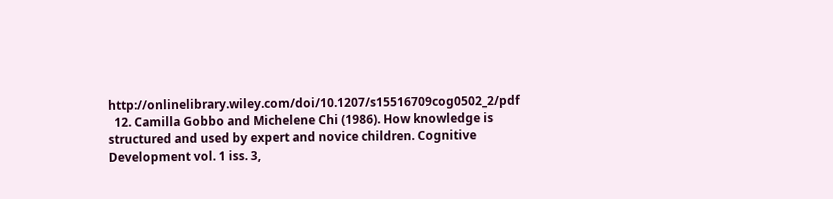http://onlinelibrary.wiley.com/doi/10.1207/s15516709cog0502_2/pdf
  12. Camilla Gobbo and Michelene Chi (1986). How knowledge is structured and used by expert and novice children. Cognitive Development vol. 1 iss. 3,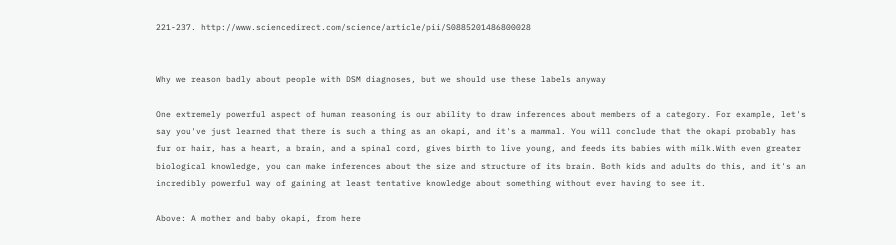221-237. http://www.sciencedirect.com/science/article/pii/S0885201486800028


Why we reason badly about people with DSM diagnoses, but we should use these labels anyway

One extremely powerful aspect of human reasoning is our ability to draw inferences about members of a category. For example, let's say you've just learned that there is such a thing as an okapi, and it's a mammal. You will conclude that the okapi probably has fur or hair, has a heart, a brain, and a spinal cord, gives birth to live young, and feeds its babies with milk.With even greater biological knowledge, you can make inferences about the size and structure of its brain. Both kids and adults do this, and it's an incredibly powerful way of gaining at least tentative knowledge about something without ever having to see it.

Above: A mother and baby okapi, from here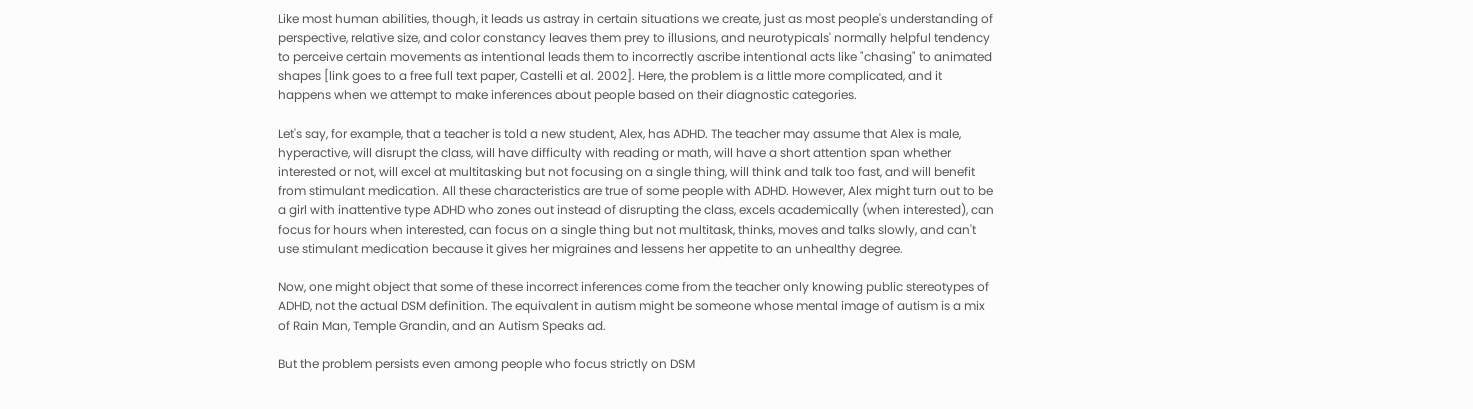Like most human abilities, though, it leads us astray in certain situations we create, just as most people's understanding of perspective, relative size, and color constancy leaves them prey to illusions, and neurotypicals' normally helpful tendency to perceive certain movements as intentional leads them to incorrectly ascribe intentional acts like "chasing" to animated shapes [link goes to a free full text paper, Castelli et al. 2002]. Here, the problem is a little more complicated, and it happens when we attempt to make inferences about people based on their diagnostic categories.

Let's say, for example, that a teacher is told a new student, Alex, has ADHD. The teacher may assume that Alex is male, hyperactive, will disrupt the class, will have difficulty with reading or math, will have a short attention span whether interested or not, will excel at multitasking but not focusing on a single thing, will think and talk too fast, and will benefit from stimulant medication. All these characteristics are true of some people with ADHD. However, Alex might turn out to be a girl with inattentive type ADHD who zones out instead of disrupting the class, excels academically (when interested), can focus for hours when interested, can focus on a single thing but not multitask, thinks, moves and talks slowly, and can't use stimulant medication because it gives her migraines and lessens her appetite to an unhealthy degree.

Now, one might object that some of these incorrect inferences come from the teacher only knowing public stereotypes of ADHD, not the actual DSM definition. The equivalent in autism might be someone whose mental image of autism is a mix of Rain Man, Temple Grandin, and an Autism Speaks ad.

But the problem persists even among people who focus strictly on DSM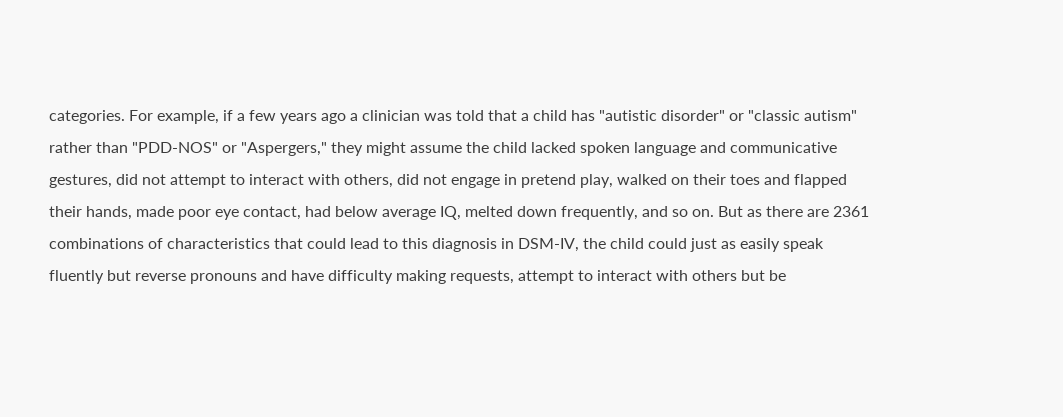categories. For example, if a few years ago a clinician was told that a child has "autistic disorder" or "classic autism" rather than "PDD-NOS" or "Aspergers," they might assume the child lacked spoken language and communicative gestures, did not attempt to interact with others, did not engage in pretend play, walked on their toes and flapped their hands, made poor eye contact, had below average IQ, melted down frequently, and so on. But as there are 2361 combinations of characteristics that could lead to this diagnosis in DSM-IV, the child could just as easily speak fluently but reverse pronouns and have difficulty making requests, attempt to interact with others but be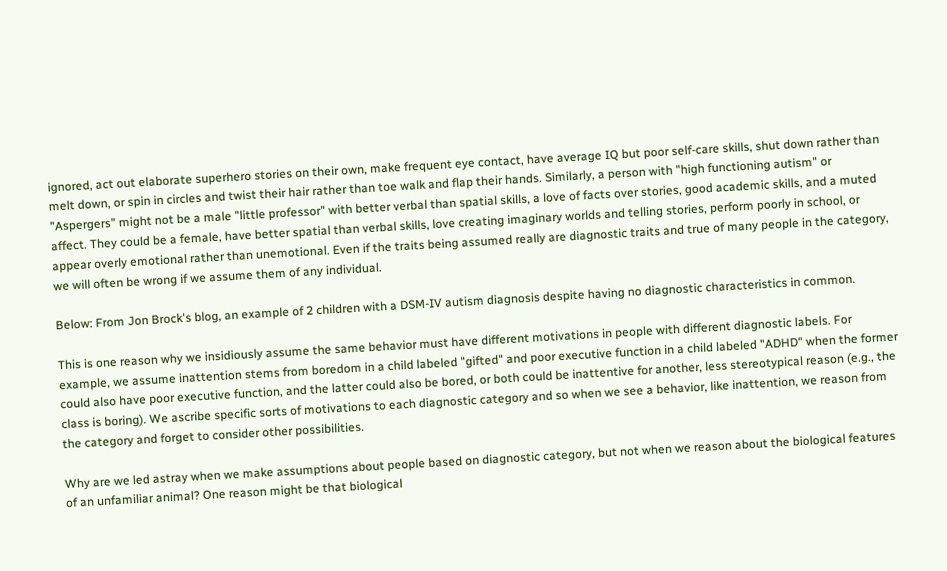ignored, act out elaborate superhero stories on their own, make frequent eye contact, have average IQ but poor self-care skills, shut down rather than melt down, or spin in circles and twist their hair rather than toe walk and flap their hands. Similarly, a person with "high functioning autism" or "Aspergers" might not be a male "little professor" with better verbal than spatial skills, a love of facts over stories, good academic skills, and a muted affect. They could be a female, have better spatial than verbal skills, love creating imaginary worlds and telling stories, perform poorly in school, or appear overly emotional rather than unemotional. Even if the traits being assumed really are diagnostic traits and true of many people in the category, we will often be wrong if we assume them of any individual.

Below: From Jon Brock's blog, an example of 2 children with a DSM-IV autism diagnosis despite having no diagnostic characteristics in common.

This is one reason why we insidiously assume the same behavior must have different motivations in people with different diagnostic labels. For example, we assume inattention stems from boredom in a child labeled "gifted" and poor executive function in a child labeled "ADHD" when the former could also have poor executive function, and the latter could also be bored, or both could be inattentive for another, less stereotypical reason (e.g., the class is boring). We ascribe specific sorts of motivations to each diagnostic category and so when we see a behavior, like inattention, we reason from the category and forget to consider other possibilities.

Why are we led astray when we make assumptions about people based on diagnostic category, but not when we reason about the biological features of an unfamiliar animal? One reason might be that biological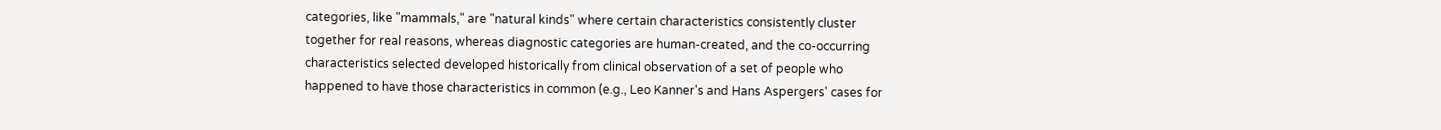categories, like "mammals," are "natural kinds" where certain characteristics consistently cluster together for real reasons, whereas diagnostic categories are human-created, and the co-occurring characteristics selected developed historically from clinical observation of a set of people who happened to have those characteristics in common (e.g., Leo Kanner's and Hans Aspergers' cases for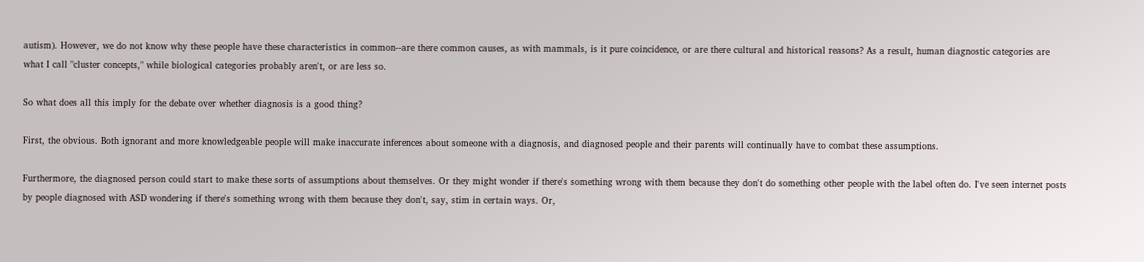autism). However, we do not know why these people have these characteristics in common--are there common causes, as with mammals, is it pure coincidence, or are there cultural and historical reasons? As a result, human diagnostic categories are what I call "cluster concepts," while biological categories probably aren't, or are less so.

So what does all this imply for the debate over whether diagnosis is a good thing?

First, the obvious. Both ignorant and more knowledgeable people will make inaccurate inferences about someone with a diagnosis, and diagnosed people and their parents will continually have to combat these assumptions.

Furthermore, the diagnosed person could start to make these sorts of assumptions about themselves. Or they might wonder if there's something wrong with them because they don't do something other people with the label often do. I've seen internet posts by people diagnosed with ASD wondering if there's something wrong with them because they don't, say, stim in certain ways. Or,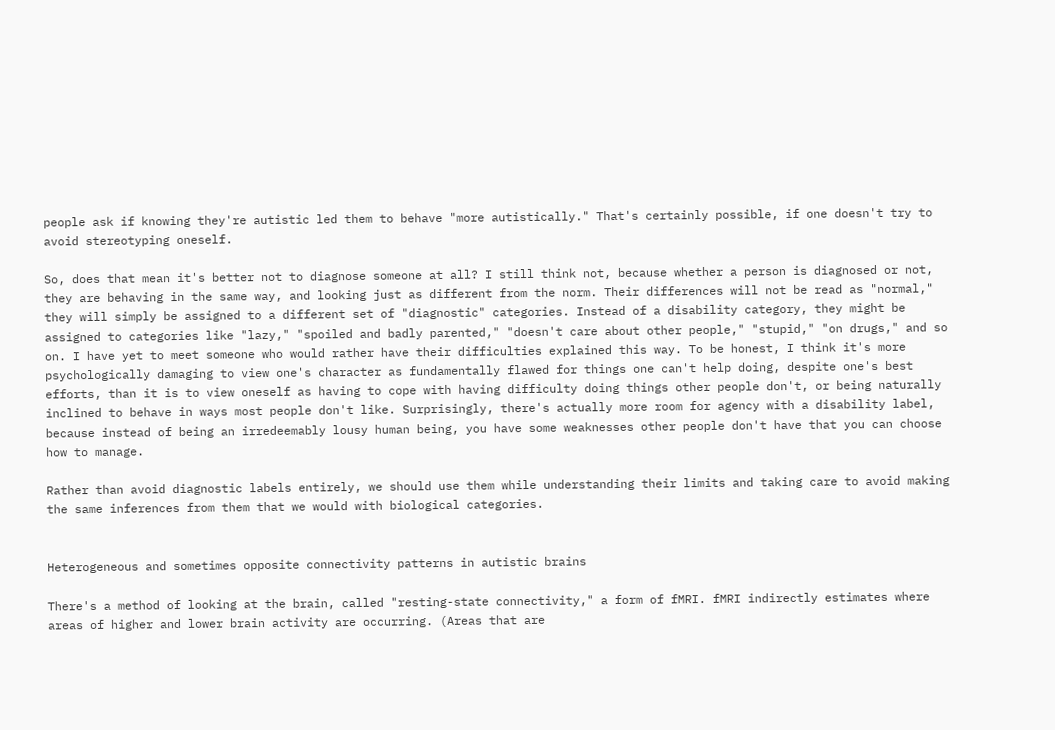people ask if knowing they're autistic led them to behave "more autistically." That's certainly possible, if one doesn't try to avoid stereotyping oneself.

So, does that mean it's better not to diagnose someone at all? I still think not, because whether a person is diagnosed or not, they are behaving in the same way, and looking just as different from the norm. Their differences will not be read as "normal," they will simply be assigned to a different set of "diagnostic" categories. Instead of a disability category, they might be assigned to categories like "lazy," "spoiled and badly parented," "doesn't care about other people," "stupid," "on drugs," and so on. I have yet to meet someone who would rather have their difficulties explained this way. To be honest, I think it's more psychologically damaging to view one's character as fundamentally flawed for things one can't help doing, despite one's best efforts, than it is to view oneself as having to cope with having difficulty doing things other people don't, or being naturally inclined to behave in ways most people don't like. Surprisingly, there's actually more room for agency with a disability label, because instead of being an irredeemably lousy human being, you have some weaknesses other people don't have that you can choose how to manage.

Rather than avoid diagnostic labels entirely, we should use them while understanding their limits and taking care to avoid making the same inferences from them that we would with biological categories.


Heterogeneous and sometimes opposite connectivity patterns in autistic brains

There's a method of looking at the brain, called "resting-state connectivity," a form of fMRI. fMRI indirectly estimates where areas of higher and lower brain activity are occurring. (Areas that are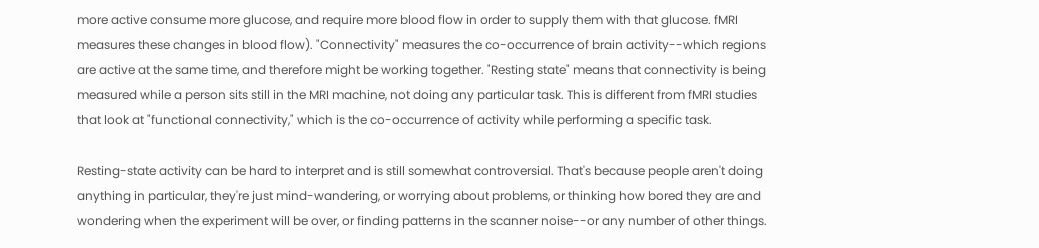more active consume more glucose, and require more blood flow in order to supply them with that glucose. fMRI measures these changes in blood flow). "Connectivity" measures the co-occurrence of brain activity--which regions are active at the same time, and therefore might be working together. "Resting state" means that connectivity is being measured while a person sits still in the MRI machine, not doing any particular task. This is different from fMRI studies that look at "functional connectivity," which is the co-occurrence of activity while performing a specific task.

Resting-state activity can be hard to interpret and is still somewhat controversial. That's because people aren't doing anything in particular, they're just mind-wandering, or worrying about problems, or thinking how bored they are and wondering when the experiment will be over, or finding patterns in the scanner noise--or any number of other things.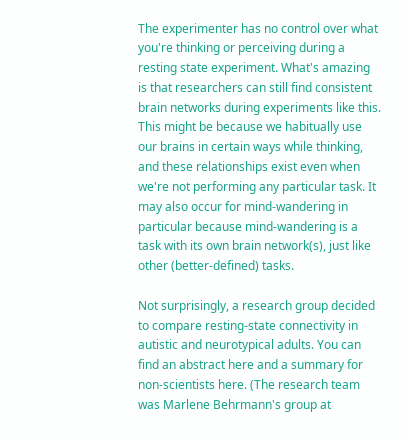The experimenter has no control over what you're thinking or perceiving during a resting state experiment. What's amazing is that researchers can still find consistent brain networks during experiments like this. This might be because we habitually use our brains in certain ways while thinking, and these relationships exist even when we're not performing any particular task. It may also occur for mind-wandering in particular because mind-wandering is a task with its own brain network(s), just like other (better-defined) tasks.

Not surprisingly, a research group decided to compare resting-state connectivity in autistic and neurotypical adults. You can find an abstract here and a summary for non-scientists here. (The research team was Marlene Behrmann's group at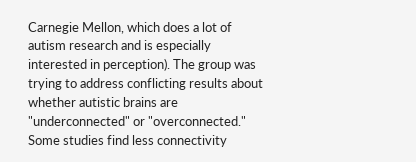Carnegie Mellon, which does a lot of autism research and is especially interested in perception). The group was trying to address conflicting results about whether autistic brains are "underconnected" or "overconnected." Some studies find less connectivity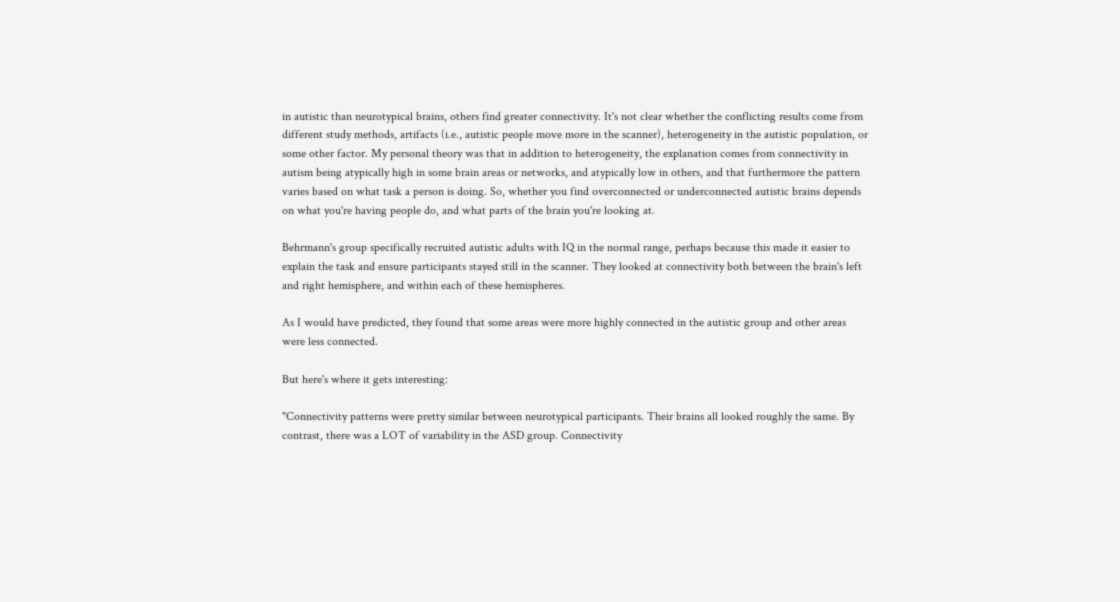in autistic than neurotypical brains, others find greater connectivity. It's not clear whether the conflicting results come from different study methods, artifacts (i.e., autistic people move more in the scanner), heterogeneity in the autistic population, or some other factor. My personal theory was that in addition to heterogeneity, the explanation comes from connectivity in autism being atypically high in some brain areas or networks, and atypically low in others, and that furthermore the pattern varies based on what task a person is doing. So, whether you find overconnected or underconnected autistic brains depends on what you're having people do, and what parts of the brain you're looking at.

Behrmann's group specifically recruited autistic adults with IQ in the normal range, perhaps because this made it easier to explain the task and ensure participants stayed still in the scanner. They looked at connectivity both between the brain's left and right hemisphere, and within each of these hemispheres.

As I would have predicted, they found that some areas were more highly connected in the autistic group and other areas were less connected.

But here's where it gets interesting:

"Connectivity patterns were pretty similar between neurotypical participants. Their brains all looked roughly the same. By contrast, there was a LOT of variability in the ASD group. Connectivity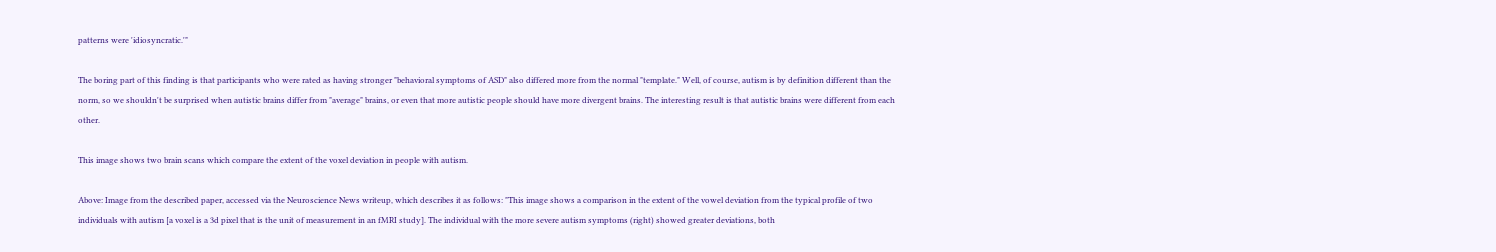patterns were 'idiosyncratic.'"

The boring part of this finding is that participants who were rated as having stronger "behavioral symptoms of ASD" also differed more from the normal "template." Well, of course, autism is by definition different than the norm, so we shouldn't be surprised when autistic brains differ from "average" brains, or even that more autistic people should have more divergent brains. The interesting result is that autistic brains were different from each other.

This image shows two brain scans which compare the extent of the voxel deviation in people with autism.

Above: Image from the described paper, accessed via the Neuroscience News writeup, which describes it as follows: "This image shows a comparison in the extent of the vowel deviation from the typical profile of two individuals with autism [a voxel is a 3d pixel that is the unit of measurement in an fMRI study]. The individual with the more severe autism symptoms (right) showed greater deviations, both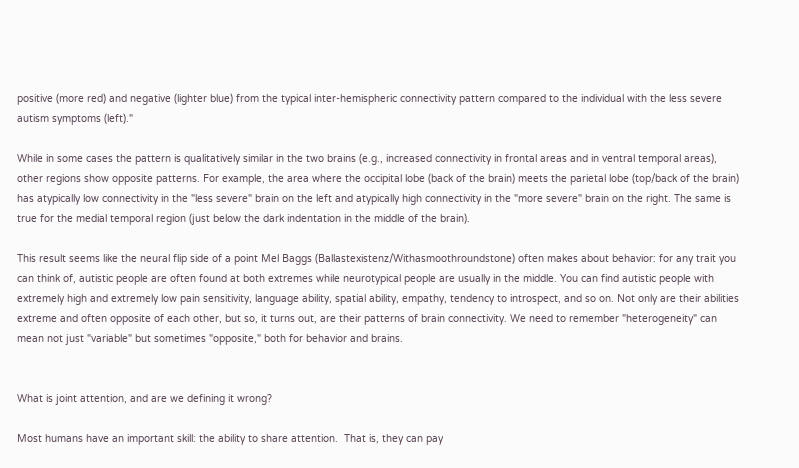positive (more red) and negative (lighter blue) from the typical inter-hemispheric connectivity pattern compared to the individual with the less severe autism symptoms (left)."

While in some cases the pattern is qualitatively similar in the two brains (e.g., increased connectivity in frontal areas and in ventral temporal areas), other regions show opposite patterns. For example, the area where the occipital lobe (back of the brain) meets the parietal lobe (top/back of the brain) has atypically low connectivity in the "less severe" brain on the left and atypically high connectivity in the "more severe" brain on the right. The same is true for the medial temporal region (just below the dark indentation in the middle of the brain).

This result seems like the neural flip side of a point Mel Baggs (Ballastexistenz/Withasmoothroundstone) often makes about behavior: for any trait you can think of, autistic people are often found at both extremes while neurotypical people are usually in the middle. You can find autistic people with extremely high and extremely low pain sensitivity, language ability, spatial ability, empathy, tendency to introspect, and so on. Not only are their abilities extreme and often opposite of each other, but so, it turns out, are their patterns of brain connectivity. We need to remember "heterogeneity" can mean not just "variable" but sometimes "opposite," both for behavior and brains.


What is joint attention, and are we defining it wrong?

Most humans have an important skill: the ability to share attention.  That is, they can pay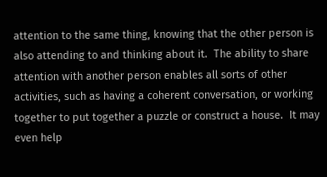attention to the same thing, knowing that the other person is also attending to and thinking about it.  The ability to share attention with another person enables all sorts of other activities, such as having a coherent conversation, or working together to put together a puzzle or construct a house.  It may even help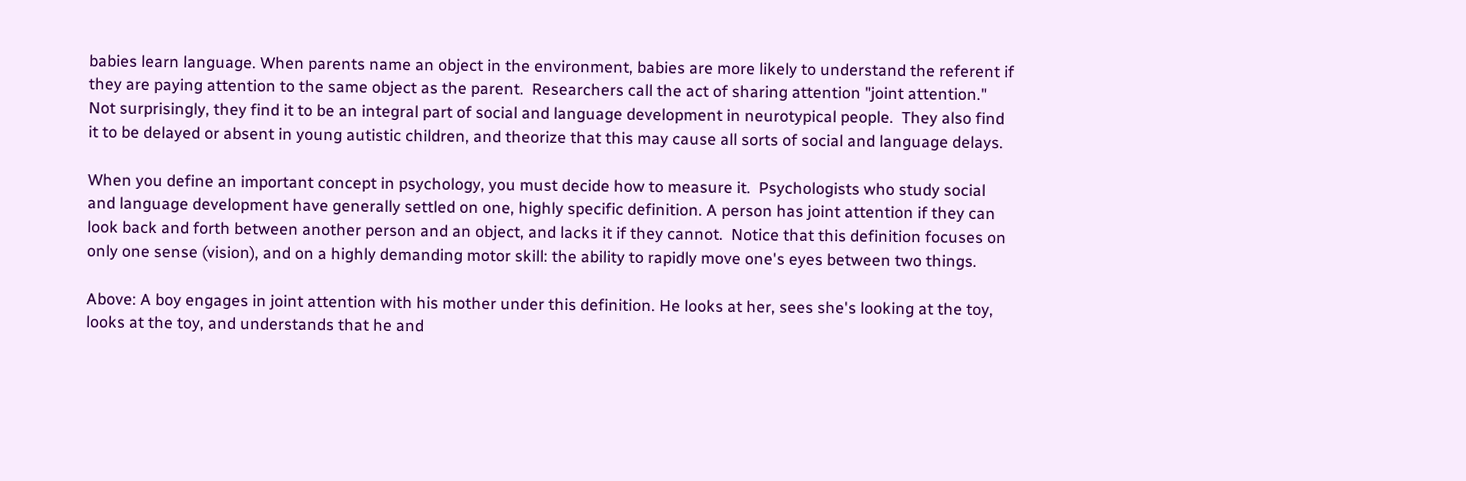babies learn language. When parents name an object in the environment, babies are more likely to understand the referent if they are paying attention to the same object as the parent.  Researchers call the act of sharing attention "joint attention." Not surprisingly, they find it to be an integral part of social and language development in neurotypical people.  They also find it to be delayed or absent in young autistic children, and theorize that this may cause all sorts of social and language delays.

When you define an important concept in psychology, you must decide how to measure it.  Psychologists who study social and language development have generally settled on one, highly specific definition. A person has joint attention if they can look back and forth between another person and an object, and lacks it if they cannot.  Notice that this definition focuses on only one sense (vision), and on a highly demanding motor skill: the ability to rapidly move one's eyes between two things.

Above: A boy engages in joint attention with his mother under this definition. He looks at her, sees she's looking at the toy, looks at the toy, and understands that he and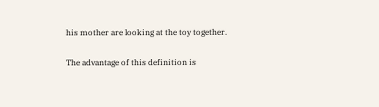his mother are looking at the toy together.

The advantage of this definition is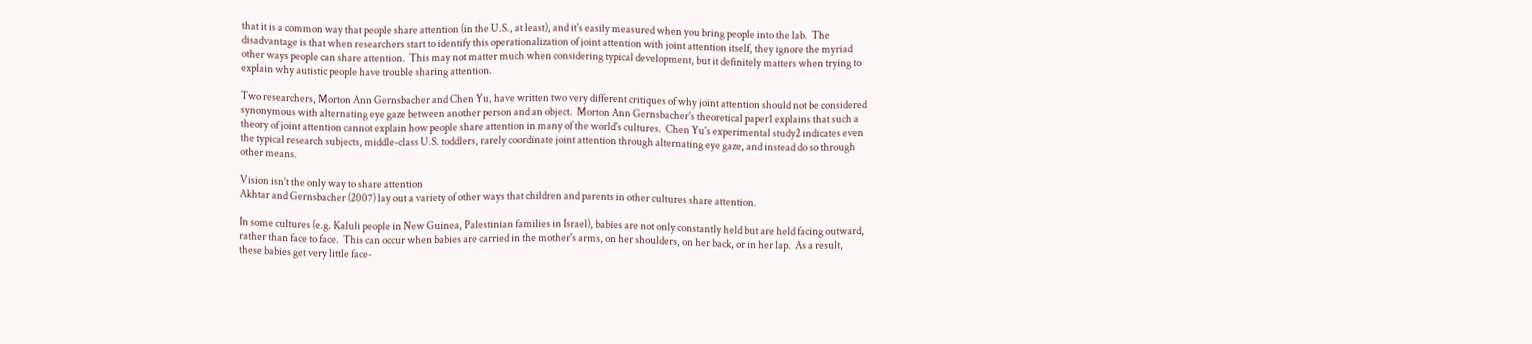that it is a common way that people share attention (in the U.S., at least), and it's easily measured when you bring people into the lab.  The disadvantage is that when researchers start to identify this operationalization of joint attention with joint attention itself, they ignore the myriad other ways people can share attention.  This may not matter much when considering typical development, but it definitely matters when trying to explain why autistic people have trouble sharing attention.

Two researchers, Morton Ann Gernsbacher and Chen Yu, have written two very different critiques of why joint attention should not be considered synonymous with alternating eye gaze between another person and an object.  Morton Ann Gernsbacher's theoretical paper1 explains that such a theory of joint attention cannot explain how people share attention in many of the world's cultures.  Chen Yu's experimental study2 indicates even the typical research subjects, middle-class U.S. toddlers, rarely coordinate joint attention through alternating eye gaze, and instead do so through other means.

Vision isn't the only way to share attention
Akhtar and Gernsbacher (2007) lay out a variety of other ways that children and parents in other cultures share attention.

In some cultures (e.g. Kaluli people in New Guinea, Palestinian families in Israel), babies are not only constantly held but are held facing outward, rather than face to face.  This can occur when babies are carried in the mother's arms, on her shoulders, on her back, or in her lap.  As a result, these babies get very little face-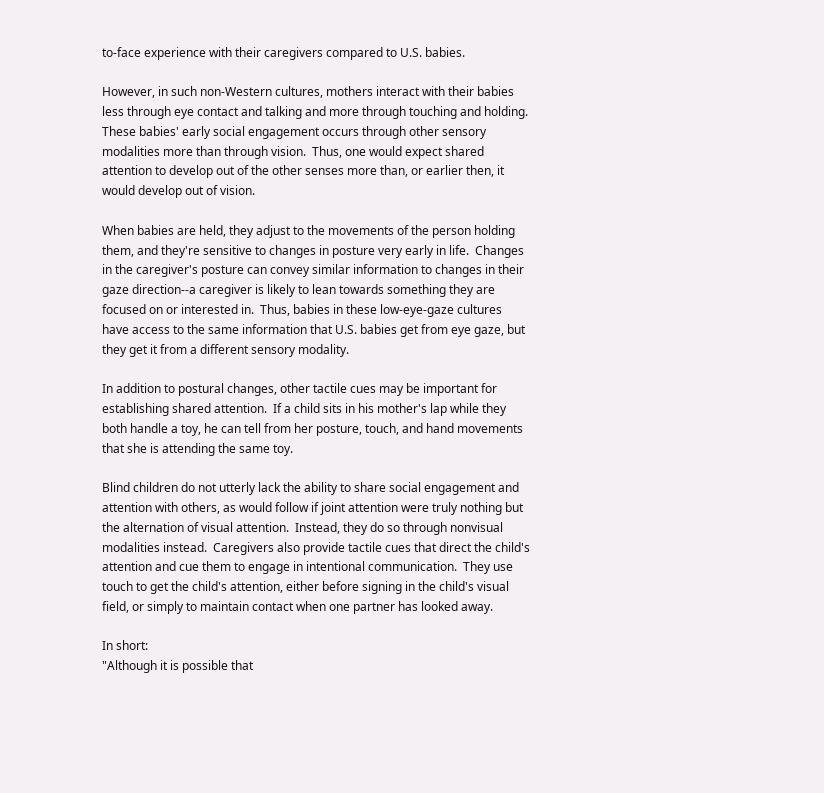to-face experience with their caregivers compared to U.S. babies.

However, in such non-Western cultures, mothers interact with their babies less through eye contact and talking and more through touching and holding.  These babies' early social engagement occurs through other sensory modalities more than through vision.  Thus, one would expect shared attention to develop out of the other senses more than, or earlier then, it would develop out of vision.

When babies are held, they adjust to the movements of the person holding them, and they're sensitive to changes in posture very early in life.  Changes in the caregiver's posture can convey similar information to changes in their gaze direction--a caregiver is likely to lean towards something they are focused on or interested in.  Thus, babies in these low-eye-gaze cultures have access to the same information that U.S. babies get from eye gaze, but they get it from a different sensory modality.

In addition to postural changes, other tactile cues may be important for establishing shared attention.  If a child sits in his mother's lap while they both handle a toy, he can tell from her posture, touch, and hand movements that she is attending the same toy.

Blind children do not utterly lack the ability to share social engagement and attention with others, as would follow if joint attention were truly nothing but the alternation of visual attention.  Instead, they do so through nonvisual modalities instead.  Caregivers also provide tactile cues that direct the child's attention and cue them to engage in intentional communication.  They use touch to get the child's attention, either before signing in the child's visual field, or simply to maintain contact when one partner has looked away.

In short:
"Although it is possible that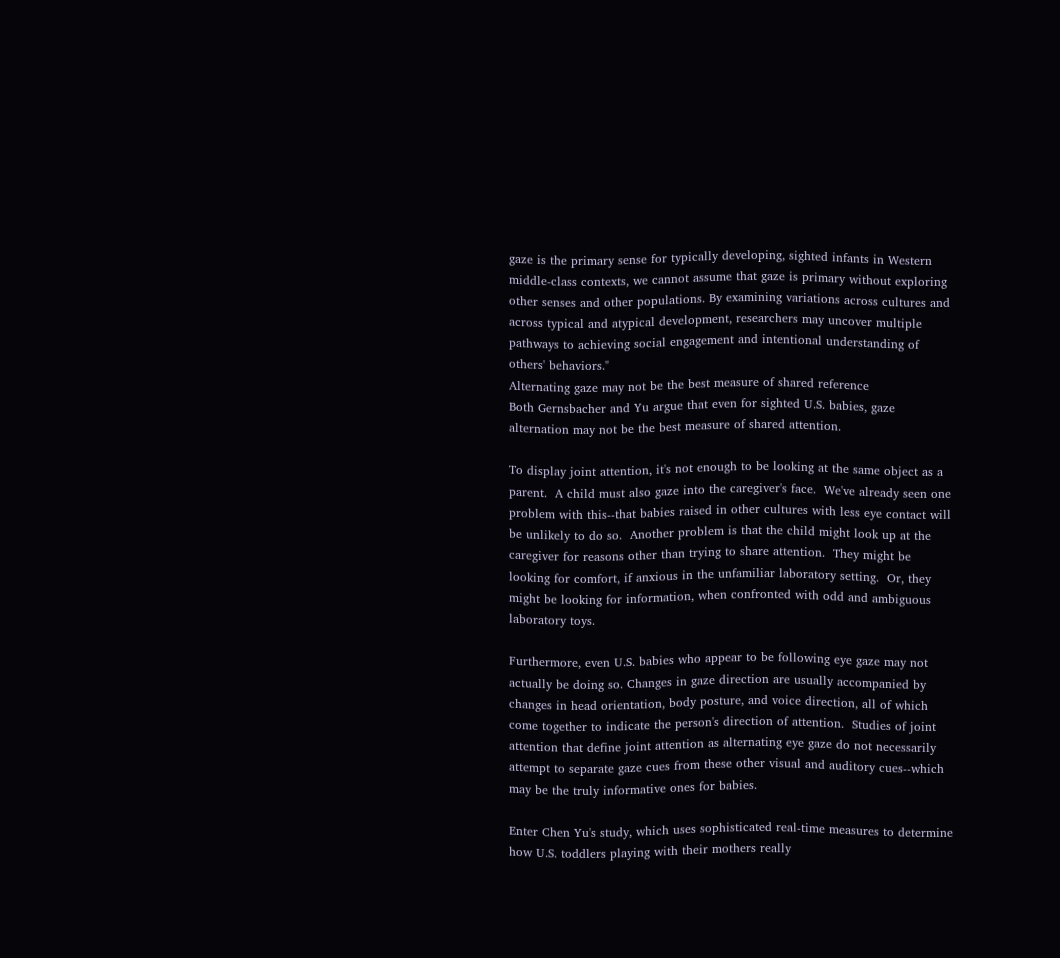gaze is the primary sense for typically developing, sighted infants in Western middle-class contexts, we cannot assume that gaze is primary without exploring other senses and other populations. By examining variations across cultures and across typical and atypical development, researchers may uncover multiple pathways to achieving social engagement and intentional understanding of others' behaviors."
Alternating gaze may not be the best measure of shared reference
Both Gernsbacher and Yu argue that even for sighted U.S. babies, gaze alternation may not be the best measure of shared attention.

To display joint attention, it's not enough to be looking at the same object as a parent.  A child must also gaze into the caregiver's face.  We've already seen one problem with this--that babies raised in other cultures with less eye contact will be unlikely to do so.  Another problem is that the child might look up at the caregiver for reasons other than trying to share attention.  They might be looking for comfort, if anxious in the unfamiliar laboratory setting.  Or, they might be looking for information, when confronted with odd and ambiguous laboratory toys.

Furthermore, even U.S. babies who appear to be following eye gaze may not actually be doing so. Changes in gaze direction are usually accompanied by changes in head orientation, body posture, and voice direction, all of which come together to indicate the person's direction of attention.  Studies of joint attention that define joint attention as alternating eye gaze do not necessarily attempt to separate gaze cues from these other visual and auditory cues--which may be the truly informative ones for babies.

Enter Chen Yu's study, which uses sophisticated real-time measures to determine how U.S. toddlers playing with their mothers really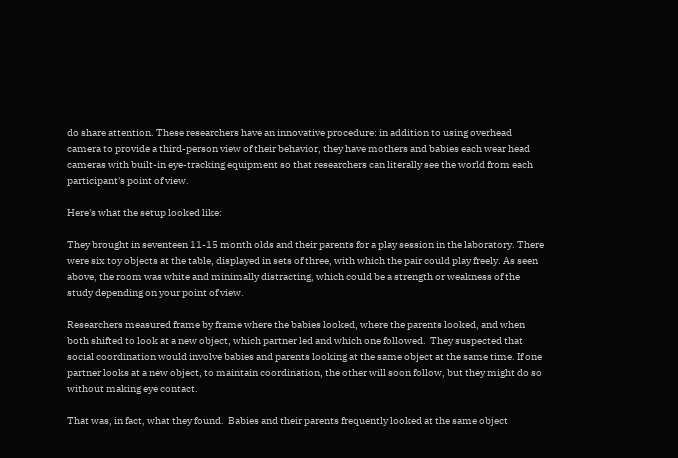do share attention. These researchers have an innovative procedure: in addition to using overhead camera to provide a third-person view of their behavior, they have mothers and babies each wear head cameras with built-in eye-tracking equipment so that researchers can literally see the world from each participant's point of view.

Here's what the setup looked like:

They brought in seventeen 11-15 month olds and their parents for a play session in the laboratory. There were six toy objects at the table, displayed in sets of three, with which the pair could play freely. As seen above, the room was white and minimally distracting, which could be a strength or weakness of the study depending on your point of view.

Researchers measured frame by frame where the babies looked, where the parents looked, and when both shifted to look at a new object, which partner led and which one followed.  They suspected that social coordination would involve babies and parents looking at the same object at the same time. If one partner looks at a new object, to maintain coordination, the other will soon follow, but they might do so without making eye contact.

That was, in fact, what they found.  Babies and their parents frequently looked at the same object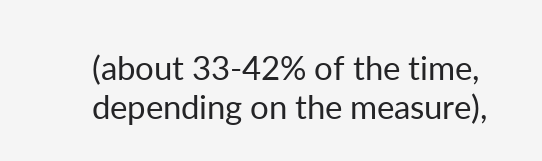(about 33-42% of the time, depending on the measure),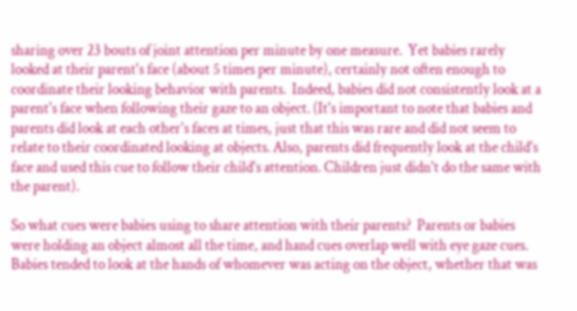sharing over 23 bouts of joint attention per minute by one measure.  Yet babies rarely looked at their parent's face (about 5 times per minute), certainly not often enough to coordinate their looking behavior with parents.  Indeed, babies did not consistently look at a parent's face when following their gaze to an object. (It's important to note that babies and parents did look at each other's faces at times, just that this was rare and did not seem to relate to their coordinated looking at objects. Also, parents did frequently look at the child's face and used this cue to follow their child's attention. Children just didn't do the same with the parent).

So what cues were babies using to share attention with their parents?  Parents or babies were holding an object almost all the time, and hand cues overlap well with eye gaze cues.  Babies tended to look at the hands of whomever was acting on the object, whether that was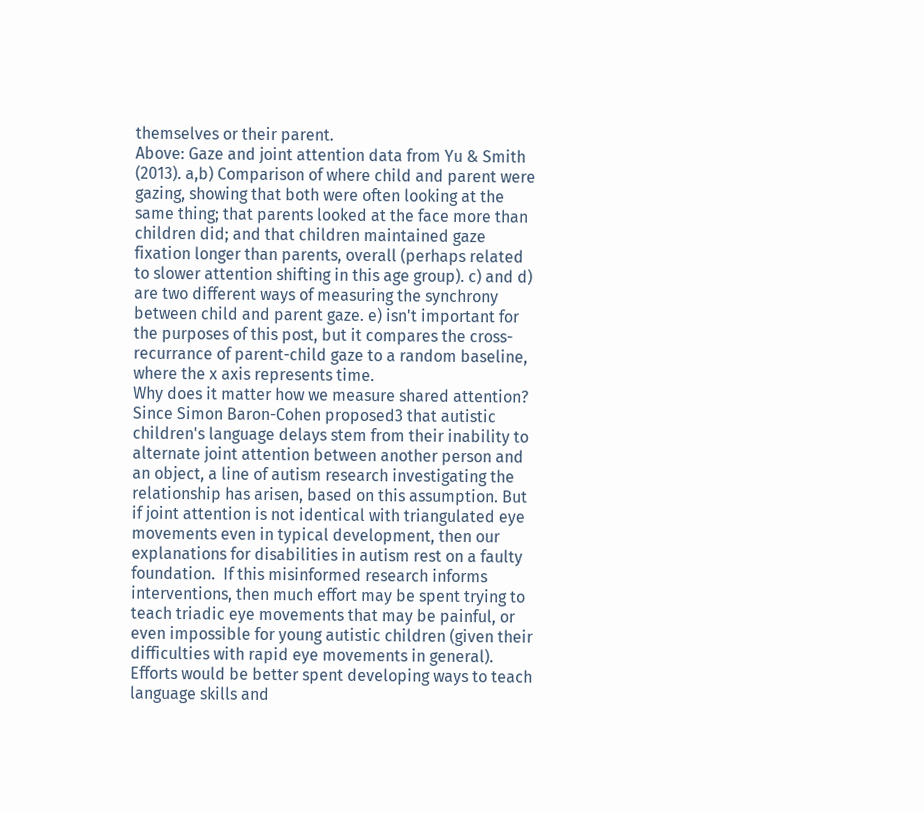themselves or their parent.
Above: Gaze and joint attention data from Yu & Smith (2013). a,b) Comparison of where child and parent were gazing, showing that both were often looking at the same thing; that parents looked at the face more than children did; and that children maintained gaze fixation longer than parents, overall (perhaps related to slower attention shifting in this age group). c) and d) are two different ways of measuring the synchrony between child and parent gaze. e) isn't important for the purposes of this post, but it compares the cross-recurrance of parent-child gaze to a random baseline, where the x axis represents time.
Why does it matter how we measure shared attention?
Since Simon Baron-Cohen proposed3 that autistic children's language delays stem from their inability to alternate joint attention between another person and an object, a line of autism research investigating the relationship has arisen, based on this assumption. But if joint attention is not identical with triangulated eye movements even in typical development, then our explanations for disabilities in autism rest on a faulty foundation.  If this misinformed research informs interventions, then much effort may be spent trying to teach triadic eye movements that may be painful, or even impossible for young autistic children (given their difficulties with rapid eye movements in general). Efforts would be better spent developing ways to teach language skills and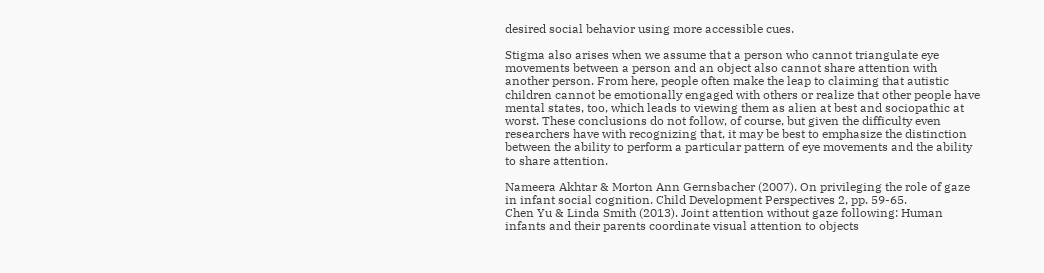desired social behavior using more accessible cues.

Stigma also arises when we assume that a person who cannot triangulate eye movements between a person and an object also cannot share attention with another person. From here, people often make the leap to claiming that autistic children cannot be emotionally engaged with others or realize that other people have mental states, too, which leads to viewing them as alien at best and sociopathic at worst. These conclusions do not follow, of course, but given the difficulty even researchers have with recognizing that, it may be best to emphasize the distinction between the ability to perform a particular pattern of eye movements and the ability to share attention.

Nameera Akhtar & Morton Ann Gernsbacher (2007). On privileging the role of gaze in infant social cognition. Child Development Perspectives 2, pp. 59-65.
Chen Yu & Linda Smith (2013). Joint attention without gaze following: Human infants and their parents coordinate visual attention to objects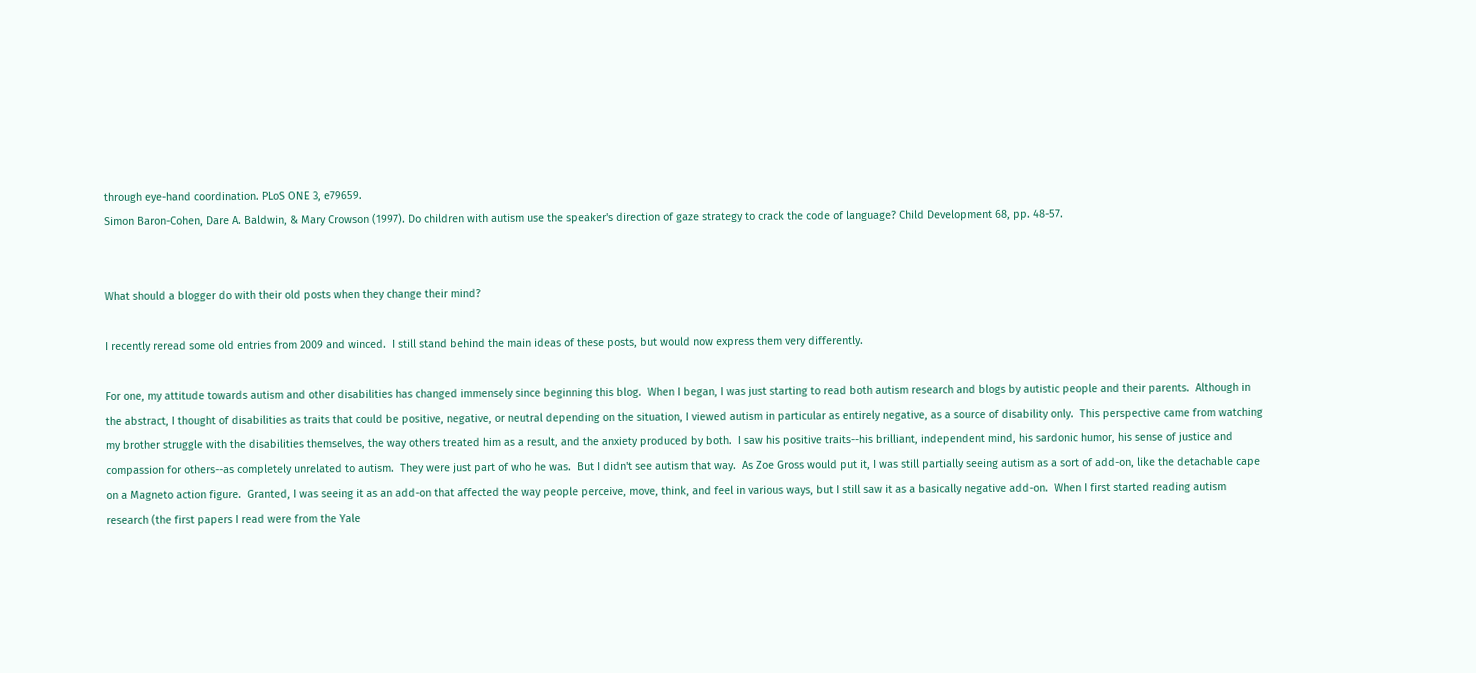through eye-hand coordination. PLoS ONE 3, e79659.
Simon Baron-Cohen, Dare A. Baldwin, & Mary Crowson (1997). Do children with autism use the speaker's direction of gaze strategy to crack the code of language? Child Development 68, pp. 48-57.


What should a blogger do with their old posts when they change their mind?

I recently reread some old entries from 2009 and winced.  I still stand behind the main ideas of these posts, but would now express them very differently.

For one, my attitude towards autism and other disabilities has changed immensely since beginning this blog.  When I began, I was just starting to read both autism research and blogs by autistic people and their parents.  Although in the abstract, I thought of disabilities as traits that could be positive, negative, or neutral depending on the situation, I viewed autism in particular as entirely negative, as a source of disability only.  This perspective came from watching my brother struggle with the disabilities themselves, the way others treated him as a result, and the anxiety produced by both.  I saw his positive traits--his brilliant, independent mind, his sardonic humor, his sense of justice and compassion for others--as completely unrelated to autism.  They were just part of who he was.  But I didn't see autism that way.  As Zoe Gross would put it, I was still partially seeing autism as a sort of add-on, like the detachable cape on a Magneto action figure.  Granted, I was seeing it as an add-on that affected the way people perceive, move, think, and feel in various ways, but I still saw it as a basically negative add-on.  When I first started reading autism research (the first papers I read were from the Yale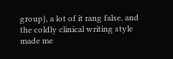group), a lot of it rang false, and the coldly clinical writing style made me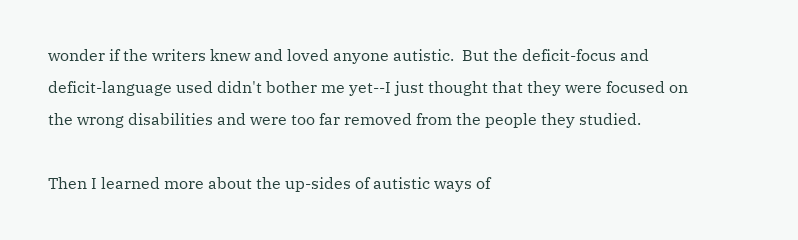wonder if the writers knew and loved anyone autistic.  But the deficit-focus and deficit-language used didn't bother me yet--I just thought that they were focused on the wrong disabilities and were too far removed from the people they studied.

Then I learned more about the up-sides of autistic ways of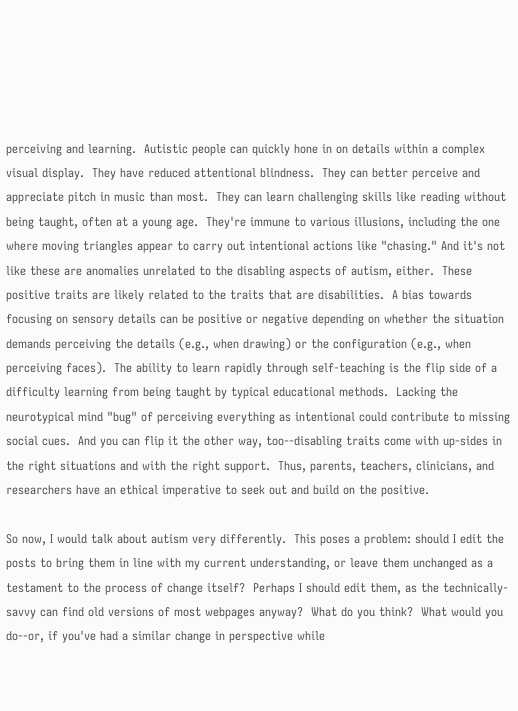perceiving and learning.  Autistic people can quickly hone in on details within a complex visual display.  They have reduced attentional blindness.  They can better perceive and appreciate pitch in music than most.  They can learn challenging skills like reading without being taught, often at a young age.  They're immune to various illusions, including the one where moving triangles appear to carry out intentional actions like "chasing." And it's not like these are anomalies unrelated to the disabling aspects of autism, either.  These positive traits are likely related to the traits that are disabilities.  A bias towards focusing on sensory details can be positive or negative depending on whether the situation demands perceiving the details (e.g., when drawing) or the configuration (e.g., when perceiving faces).  The ability to learn rapidly through self-teaching is the flip side of a difficulty learning from being taught by typical educational methods.  Lacking the neurotypical mind "bug" of perceiving everything as intentional could contribute to missing social cues.  And you can flip it the other way, too--disabling traits come with up-sides in the right situations and with the right support.  Thus, parents, teachers, clinicians, and researchers have an ethical imperative to seek out and build on the positive.

So now, I would talk about autism very differently.  This poses a problem: should I edit the posts to bring them in line with my current understanding, or leave them unchanged as a testament to the process of change itself?  Perhaps I should edit them, as the technically-savvy can find old versions of most webpages anyway?  What do you think?  What would you do--or, if you've had a similar change in perspective while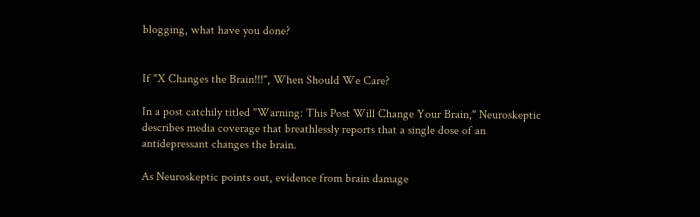blogging, what have you done?


If "X Changes the Brain!!!", When Should We Care?

In a post catchily titled "Warning: This Post Will Change Your Brain," Neuroskeptic describes media coverage that breathlessly reports that a single dose of an antidepressant changes the brain.

As Neuroskeptic points out, evidence from brain damage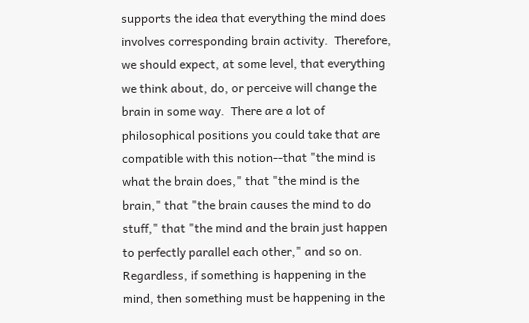supports the idea that everything the mind does involves corresponding brain activity.  Therefore, we should expect, at some level, that everything we think about, do, or perceive will change the brain in some way.  There are a lot of philosophical positions you could take that are compatible with this notion--that "the mind is what the brain does," that "the mind is the brain," that "the brain causes the mind to do stuff," that "the mind and the brain just happen to perfectly parallel each other," and so on. Regardless, if something is happening in the mind, then something must be happening in the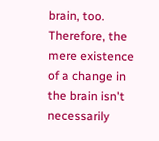brain, too. Therefore, the mere existence of a change in the brain isn't necessarily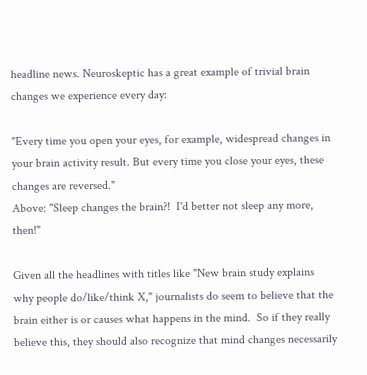headline news. Neuroskeptic has a great example of trivial brain changes we experience every day:

"Every time you open your eyes, for example, widespread changes in your brain activity result. But every time you close your eyes, these changes are reversed."
Above: "Sleep changes the brain?!  I'd better not sleep any more, then!"

Given all the headlines with titles like "New brain study explains why people do/like/think X," journalists do seem to believe that the brain either is or causes what happens in the mind.  So if they really believe this, they should also recognize that mind changes necessarily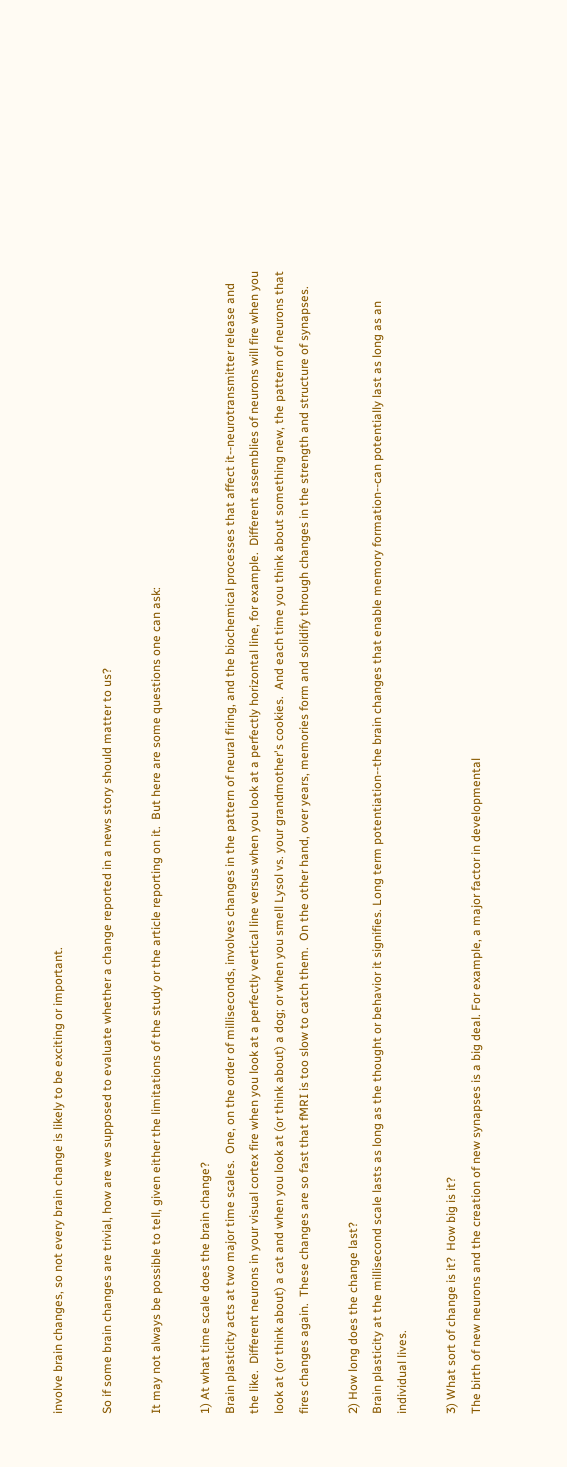involve brain changes, so not every brain change is likely to be exciting or important.

So if some brain changes are trivial, how are we supposed to evaluate whether a change reported in a news story should matter to us?

It may not always be possible to tell, given either the limitations of the study or the article reporting on it.  But here are some questions one can ask:

1) At what time scale does the brain change?
Brain plasticity acts at two major time scales.  One, on the order of milliseconds, involves changes in the pattern of neural firing, and the biochemical processes that affect it--neurotransmitter release and the like.  Different neurons in your visual cortex fire when you look at a perfectly vertical line versus when you look at a perfectly horizontal line, for example.  Different assemblies of neurons will fire when you look at (or think about) a cat and when you look at (or think about) a dog; or when you smell Lysol vs. your grandmother's cookies.  And each time you think about something new, the pattern of neurons that fires changes again.  These changes are so fast that fMRI is too slow to catch them.  On the other hand, over years, memories form and solidify through changes in the strength and structure of synapses.

2) How long does the change last?
Brain plasticity at the millisecond scale lasts as long as the thought or behavior it signifies. Long term potentiation--the brain changes that enable memory formation--can potentially last as long as an individual lives.

3) What sort of change is it?  How big is it?
The birth of new neurons and the creation of new synapses is a big deal. For example, a major factor in developmental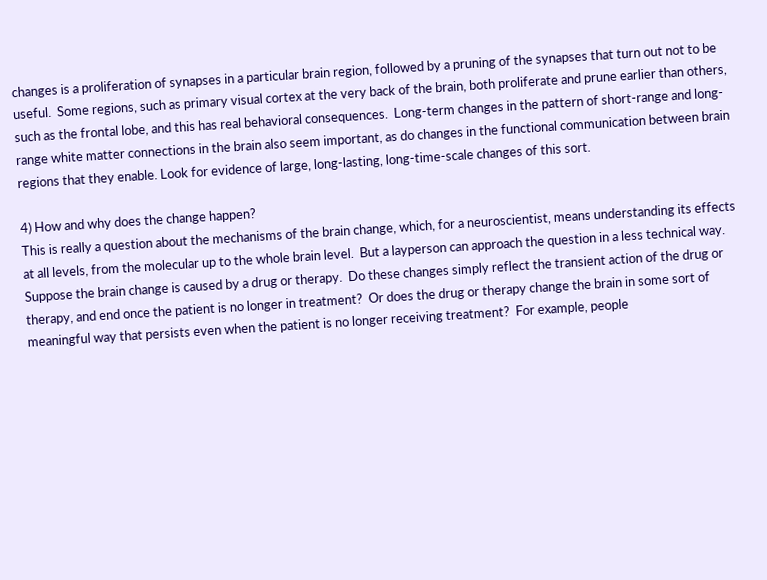changes is a proliferation of synapses in a particular brain region, followed by a pruning of the synapses that turn out not to be useful.  Some regions, such as primary visual cortex at the very back of the brain, both proliferate and prune earlier than others, such as the frontal lobe, and this has real behavioral consequences.  Long-term changes in the pattern of short-range and long-range white matter connections in the brain also seem important, as do changes in the functional communication between brain regions that they enable. Look for evidence of large, long-lasting, long-time-scale changes of this sort.

4) How and why does the change happen?
This is really a question about the mechanisms of the brain change, which, for a neuroscientist, means understanding its effects at all levels, from the molecular up to the whole brain level.  But a layperson can approach the question in a less technical way.  Suppose the brain change is caused by a drug or therapy.  Do these changes simply reflect the transient action of the drug or therapy, and end once the patient is no longer in treatment?  Or does the drug or therapy change the brain in some sort of meaningful way that persists even when the patient is no longer receiving treatment?  For example, people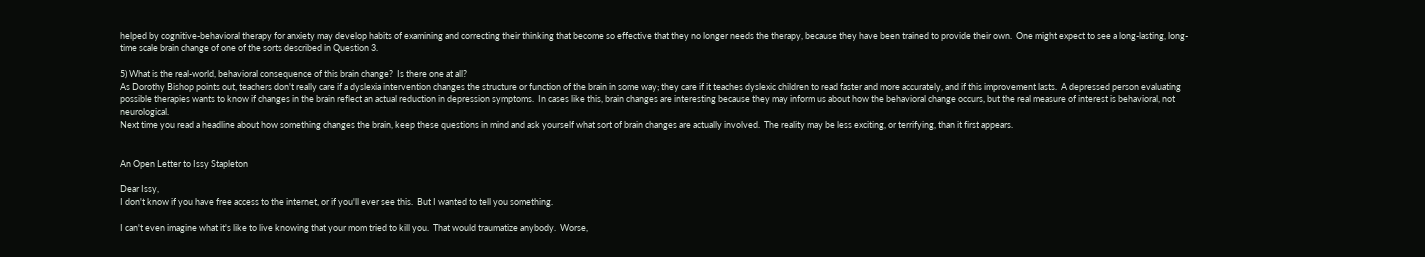helped by cognitive-behavioral therapy for anxiety may develop habits of examining and correcting their thinking that become so effective that they no longer needs the therapy, because they have been trained to provide their own.  One might expect to see a long-lasting, long-time scale brain change of one of the sorts described in Question 3.

5) What is the real-world, behavioral consequence of this brain change?  Is there one at all?
As Dorothy Bishop points out, teachers don't really care if a dyslexia intervention changes the structure or function of the brain in some way; they care if it teaches dyslexic children to read faster and more accurately, and if this improvement lasts.  A depressed person evaluating possible therapies wants to know if changes in the brain reflect an actual reduction in depression symptoms.  In cases like this, brain changes are interesting because they may inform us about how the behavioral change occurs, but the real measure of interest is behavioral, not neurological.
Next time you read a headline about how something changes the brain, keep these questions in mind and ask yourself what sort of brain changes are actually involved.  The reality may be less exciting, or terrifying, than it first appears.


An Open Letter to Issy Stapleton

Dear Issy,
I don't know if you have free access to the internet, or if you'll ever see this.  But I wanted to tell you something.

I can't even imagine what it's like to live knowing that your mom tried to kill you.  That would traumatize anybody.  Worse,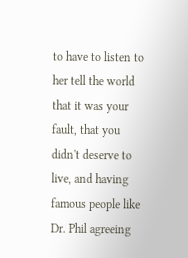to have to listen to her tell the world that it was your fault, that you didn't deserve to live, and having famous people like Dr. Phil agreeing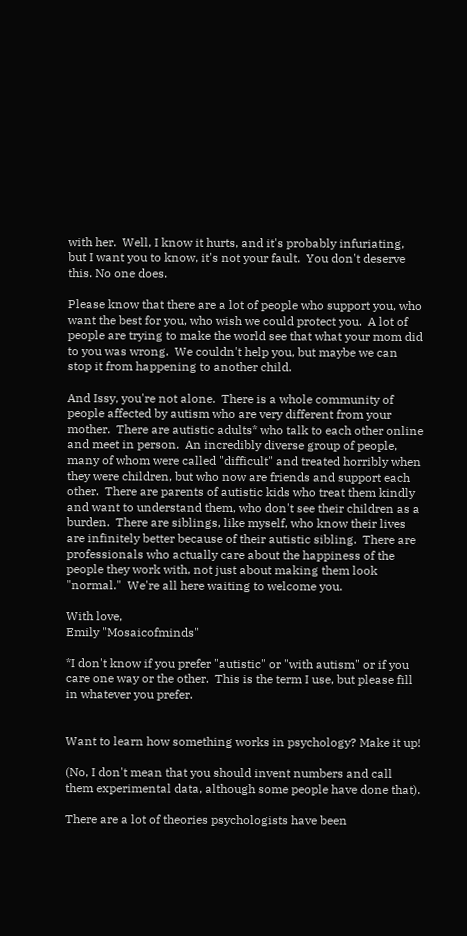with her.  Well, I know it hurts, and it's probably infuriating, but I want you to know, it's not your fault.  You don't deserve this. No one does.

Please know that there are a lot of people who support you, who want the best for you, who wish we could protect you.  A lot of people are trying to make the world see that what your mom did to you was wrong.  We couldn't help you, but maybe we can stop it from happening to another child.

And Issy, you're not alone.  There is a whole community of people affected by autism who are very different from your mother.  There are autistic adults* who talk to each other online and meet in person.  An incredibly diverse group of people, many of whom were called "difficult" and treated horribly when they were children, but who now are friends and support each other.  There are parents of autistic kids who treat them kindly and want to understand them, who don't see their children as a burden.  There are siblings, like myself, who know their lives are infinitely better because of their autistic sibling.  There are professionals who actually care about the happiness of the people they work with, not just about making them look "normal."  We're all here waiting to welcome you.

With love,
Emily "Mosaicofminds"

*I don't know if you prefer "autistic" or "with autism" or if you care one way or the other.  This is the term I use, but please fill in whatever you prefer.


Want to learn how something works in psychology? Make it up!

(No, I don't mean that you should invent numbers and call them experimental data, although some people have done that).

There are a lot of theories psychologists have been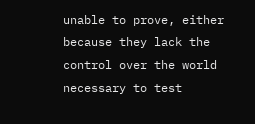unable to prove, either because they lack the control over the world necessary to test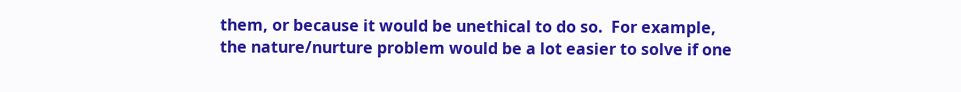them, or because it would be unethical to do so.  For example, the nature/nurture problem would be a lot easier to solve if one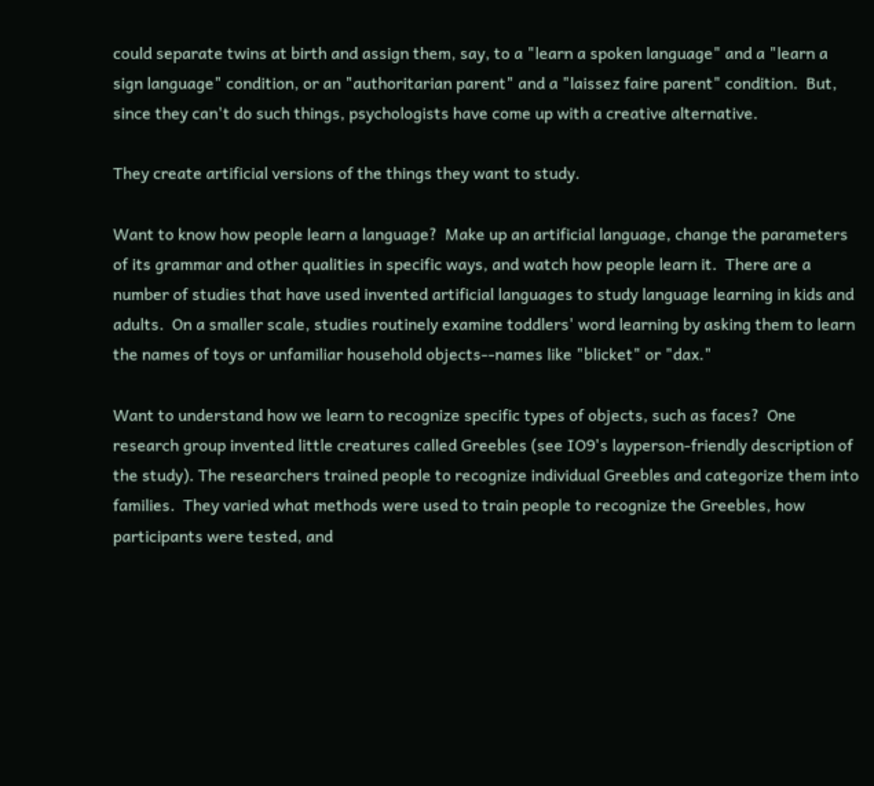could separate twins at birth and assign them, say, to a "learn a spoken language" and a "learn a sign language" condition, or an "authoritarian parent" and a "laissez faire parent" condition.  But, since they can't do such things, psychologists have come up with a creative alternative.

They create artificial versions of the things they want to study.

Want to know how people learn a language?  Make up an artificial language, change the parameters of its grammar and other qualities in specific ways, and watch how people learn it.  There are a number of studies that have used invented artificial languages to study language learning in kids and adults.  On a smaller scale, studies routinely examine toddlers' word learning by asking them to learn the names of toys or unfamiliar household objects--names like "blicket" or "dax."

Want to understand how we learn to recognize specific types of objects, such as faces?  One research group invented little creatures called Greebles (see IO9's layperson-friendly description of the study). The researchers trained people to recognize individual Greebles and categorize them into families.  They varied what methods were used to train people to recognize the Greebles, how participants were tested, and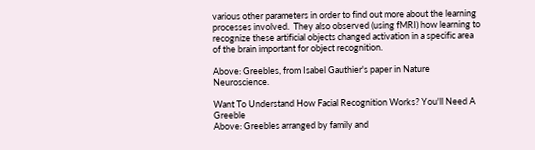various other parameters in order to find out more about the learning processes involved.  They also observed (using fMRI) how learning to recognize these artificial objects changed activation in a specific area of the brain important for object recognition.

Above: Greebles, from Isabel Gauthier's paper in Nature Neuroscience.

Want To Understand How Facial Recognition Works? You'll Need A Greeble
Above: Greebles arranged by family and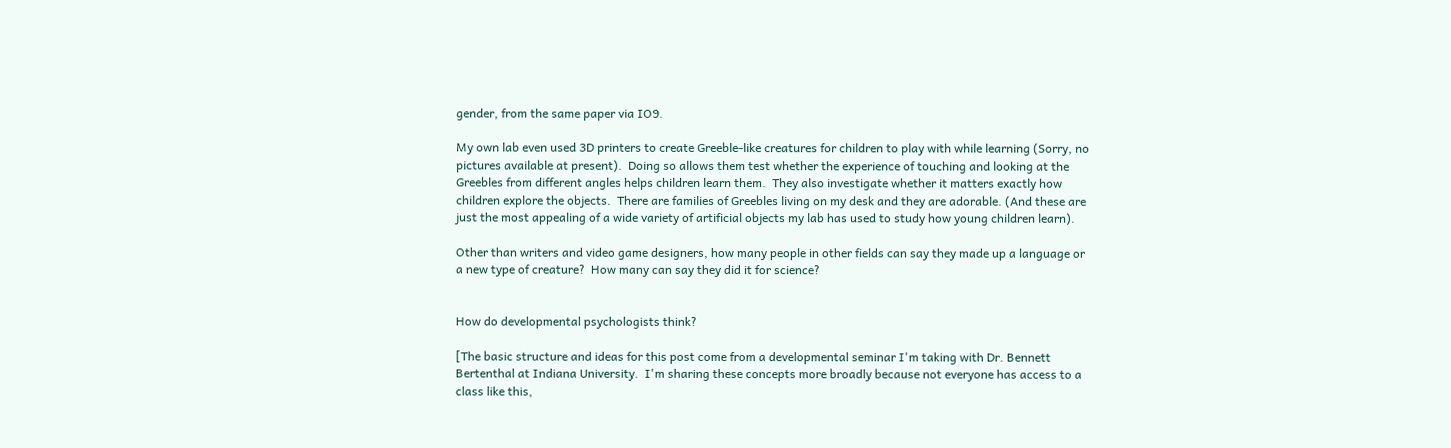gender, from the same paper via IO9.

My own lab even used 3D printers to create Greeble-like creatures for children to play with while learning (Sorry, no pictures available at present).  Doing so allows them test whether the experience of touching and looking at the Greebles from different angles helps children learn them.  They also investigate whether it matters exactly how children explore the objects.  There are families of Greebles living on my desk and they are adorable. (And these are just the most appealing of a wide variety of artificial objects my lab has used to study how young children learn).

Other than writers and video game designers, how many people in other fields can say they made up a language or a new type of creature?  How many can say they did it for science?


How do developmental psychologists think?

[The basic structure and ideas for this post come from a developmental seminar I'm taking with Dr. Bennett Bertenthal at Indiana University.  I'm sharing these concepts more broadly because not everyone has access to a class like this,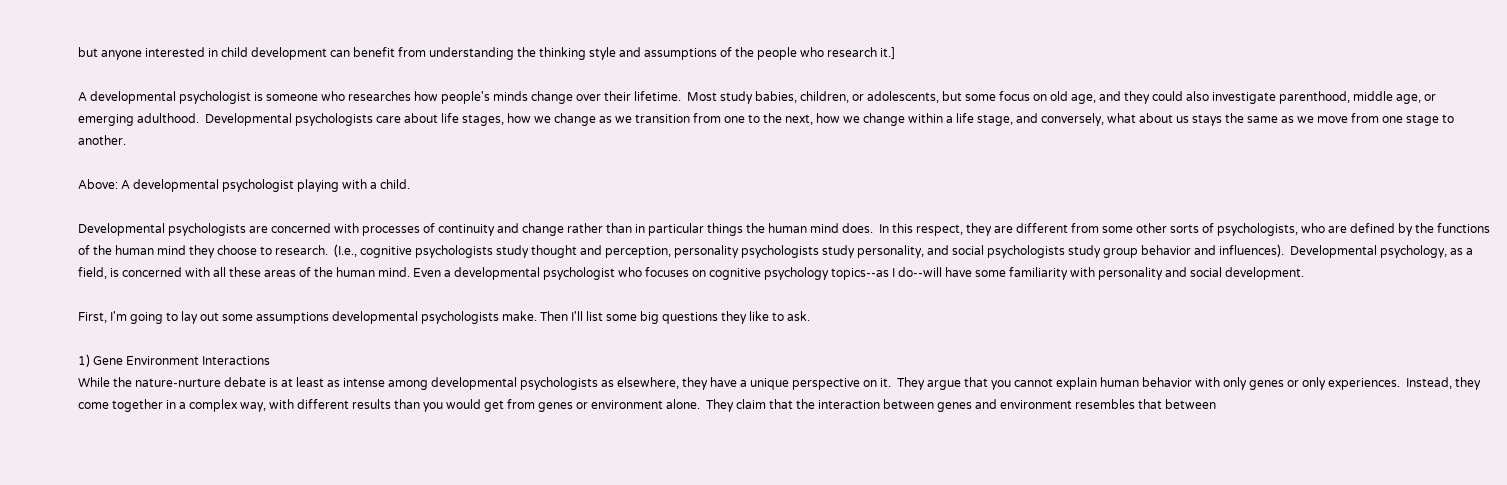but anyone interested in child development can benefit from understanding the thinking style and assumptions of the people who research it.]

A developmental psychologist is someone who researches how people's minds change over their lifetime.  Most study babies, children, or adolescents, but some focus on old age, and they could also investigate parenthood, middle age, or emerging adulthood.  Developmental psychologists care about life stages, how we change as we transition from one to the next, how we change within a life stage, and conversely, what about us stays the same as we move from one stage to another.

Above: A developmental psychologist playing with a child.

Developmental psychologists are concerned with processes of continuity and change rather than in particular things the human mind does.  In this respect, they are different from some other sorts of psychologists, who are defined by the functions of the human mind they choose to research.  (I.e., cognitive psychologists study thought and perception, personality psychologists study personality, and social psychologists study group behavior and influences).  Developmental psychology, as a field, is concerned with all these areas of the human mind. Even a developmental psychologist who focuses on cognitive psychology topics--as I do--will have some familiarity with personality and social development.

First, I'm going to lay out some assumptions developmental psychologists make. Then I'll list some big questions they like to ask.

1) Gene Environment Interactions
While the nature-nurture debate is at least as intense among developmental psychologists as elsewhere, they have a unique perspective on it.  They argue that you cannot explain human behavior with only genes or only experiences.  Instead, they come together in a complex way, with different results than you would get from genes or environment alone.  They claim that the interaction between genes and environment resembles that between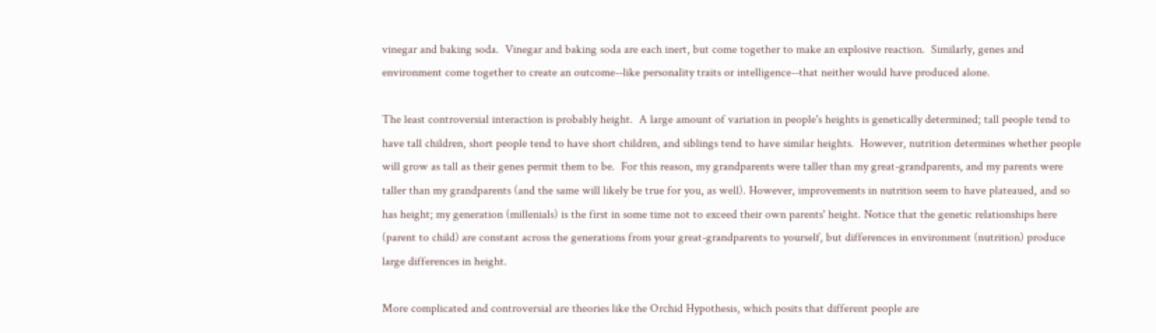vinegar and baking soda.  Vinegar and baking soda are each inert, but come together to make an explosive reaction.  Similarly, genes and environment come together to create an outcome--like personality traits or intelligence--that neither would have produced alone.

The least controversial interaction is probably height.  A large amount of variation in people's heights is genetically determined; tall people tend to have tall children, short people tend to have short children, and siblings tend to have similar heights.  However, nutrition determines whether people will grow as tall as their genes permit them to be.  For this reason, my grandparents were taller than my great-grandparents, and my parents were taller than my grandparents (and the same will likely be true for you, as well). However, improvements in nutrition seem to have plateaued, and so has height; my generation (millenials) is the first in some time not to exceed their own parents' height. Notice that the genetic relationships here (parent to child) are constant across the generations from your great-grandparents to yourself, but differences in environment (nutrition) produce large differences in height.

More complicated and controversial are theories like the Orchid Hypothesis, which posits that different people are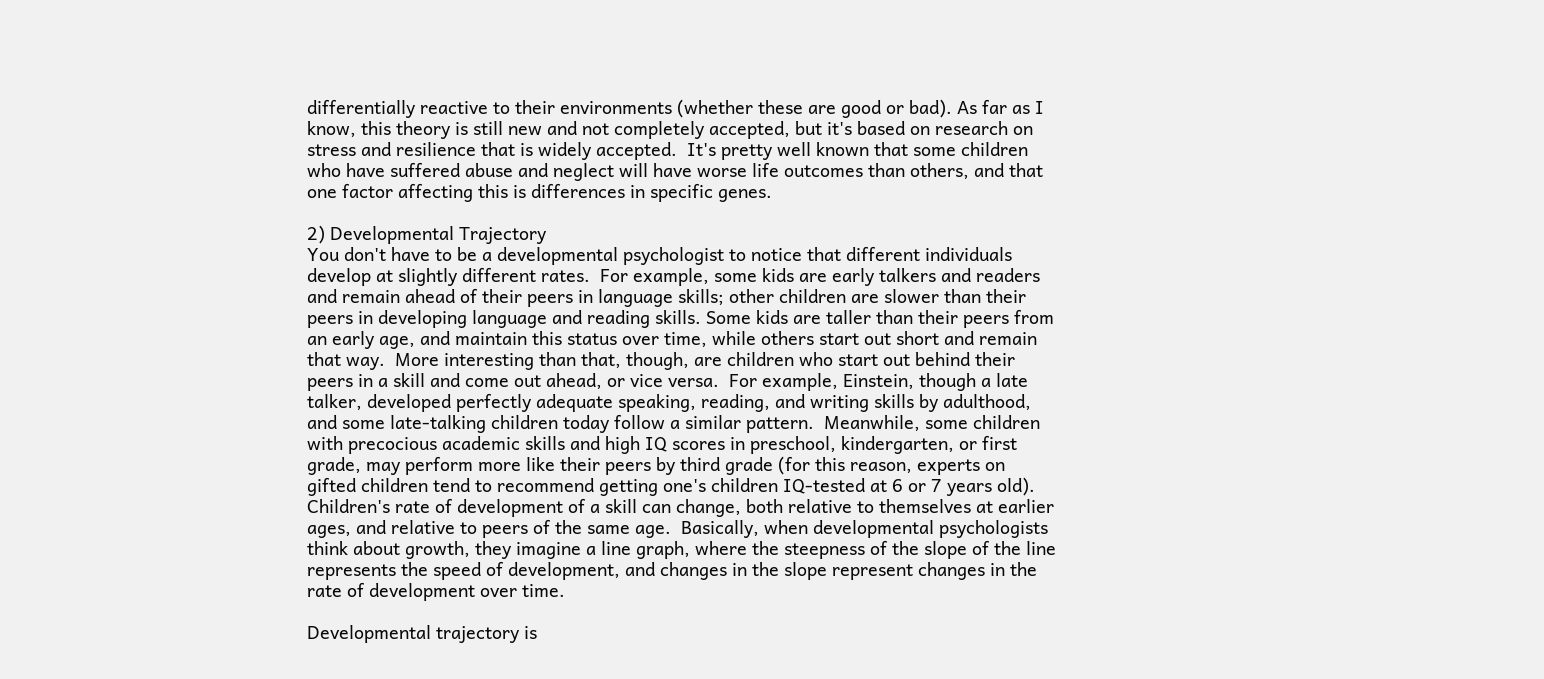differentially reactive to their environments (whether these are good or bad). As far as I know, this theory is still new and not completely accepted, but it's based on research on stress and resilience that is widely accepted.  It's pretty well known that some children who have suffered abuse and neglect will have worse life outcomes than others, and that one factor affecting this is differences in specific genes.

2) Developmental Trajectory
You don't have to be a developmental psychologist to notice that different individuals develop at slightly different rates.  For example, some kids are early talkers and readers and remain ahead of their peers in language skills; other children are slower than their peers in developing language and reading skills. Some kids are taller than their peers from an early age, and maintain this status over time, while others start out short and remain that way.  More interesting than that, though, are children who start out behind their peers in a skill and come out ahead, or vice versa.  For example, Einstein, though a late talker, developed perfectly adequate speaking, reading, and writing skills by adulthood, and some late-talking children today follow a similar pattern.  Meanwhile, some children with precocious academic skills and high IQ scores in preschool, kindergarten, or first grade, may perform more like their peers by third grade (for this reason, experts on gifted children tend to recommend getting one's children IQ-tested at 6 or 7 years old). Children's rate of development of a skill can change, both relative to themselves at earlier ages, and relative to peers of the same age.  Basically, when developmental psychologists think about growth, they imagine a line graph, where the steepness of the slope of the line represents the speed of development, and changes in the slope represent changes in the rate of development over time.

Developmental trajectory is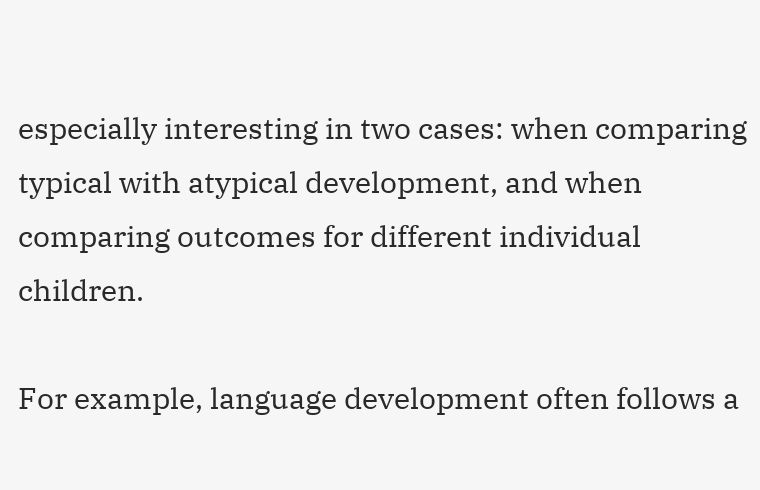especially interesting in two cases: when comparing typical with atypical development, and when comparing outcomes for different individual children.

For example, language development often follows a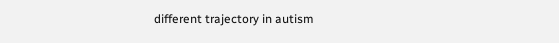different trajectory in autism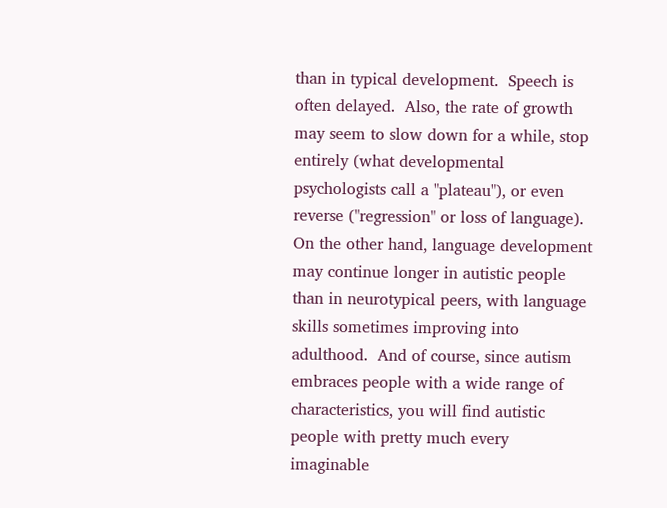than in typical development.  Speech is often delayed.  Also, the rate of growth may seem to slow down for a while, stop entirely (what developmental psychologists call a "plateau"), or even reverse ("regression" or loss of language).  On the other hand, language development may continue longer in autistic people than in neurotypical peers, with language skills sometimes improving into adulthood.  And of course, since autism embraces people with a wide range of characteristics, you will find autistic people with pretty much every imaginable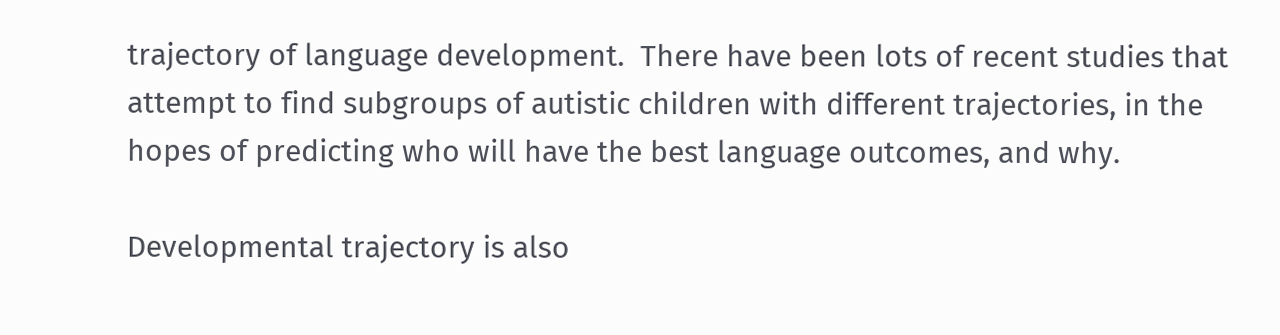trajectory of language development.  There have been lots of recent studies that attempt to find subgroups of autistic children with different trajectories, in the hopes of predicting who will have the best language outcomes, and why.

Developmental trajectory is also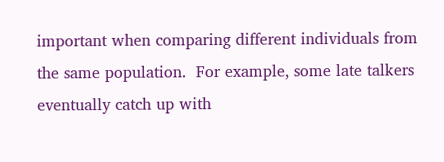important when comparing different individuals from the same population.  For example, some late talkers eventually catch up with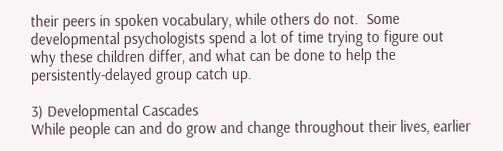their peers in spoken vocabulary, while others do not.  Some developmental psychologists spend a lot of time trying to figure out why these children differ, and what can be done to help the persistently-delayed group catch up.

3) Developmental Cascades
While people can and do grow and change throughout their lives, earlier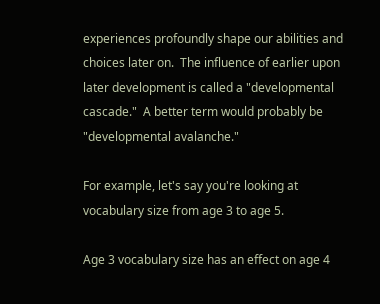experiences profoundly shape our abilities and choices later on.  The influence of earlier upon later development is called a "developmental cascade."  A better term would probably be "developmental avalanche."

For example, let's say you're looking at vocabulary size from age 3 to age 5.

Age 3 vocabulary size has an effect on age 4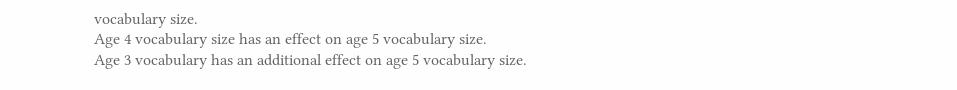vocabulary size.
Age 4 vocabulary size has an effect on age 5 vocabulary size.
Age 3 vocabulary has an additional effect on age 5 vocabulary size.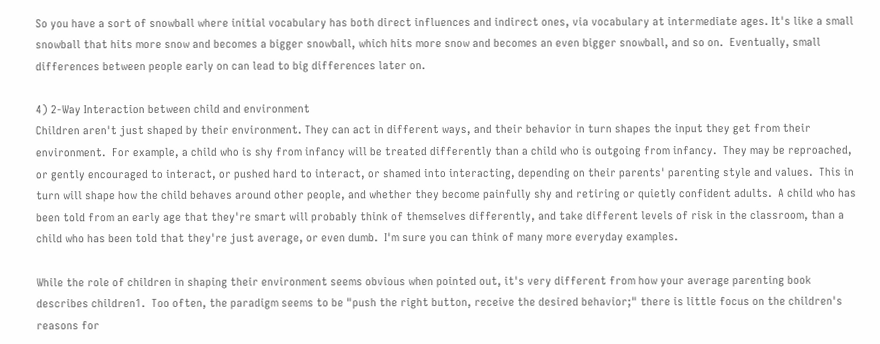So you have a sort of snowball where initial vocabulary has both direct influences and indirect ones, via vocabulary at intermediate ages. It's like a small snowball that hits more snow and becomes a bigger snowball, which hits more snow and becomes an even bigger snowball, and so on.  Eventually, small differences between people early on can lead to big differences later on.

4) 2-Way Interaction between child and environment
Children aren't just shaped by their environment. They can act in different ways, and their behavior in turn shapes the input they get from their environment.  For example, a child who is shy from infancy will be treated differently than a child who is outgoing from infancy.  They may be reproached, or gently encouraged to interact, or pushed hard to interact, or shamed into interacting, depending on their parents' parenting style and values.  This in turn will shape how the child behaves around other people, and whether they become painfully shy and retiring or quietly confident adults.  A child who has been told from an early age that they're smart will probably think of themselves differently, and take different levels of risk in the classroom, than a child who has been told that they're just average, or even dumb.  I'm sure you can think of many more everyday examples.

While the role of children in shaping their environment seems obvious when pointed out, it's very different from how your average parenting book describes children1.  Too often, the paradigm seems to be "push the right button, receive the desired behavior;" there is little focus on the children's reasons for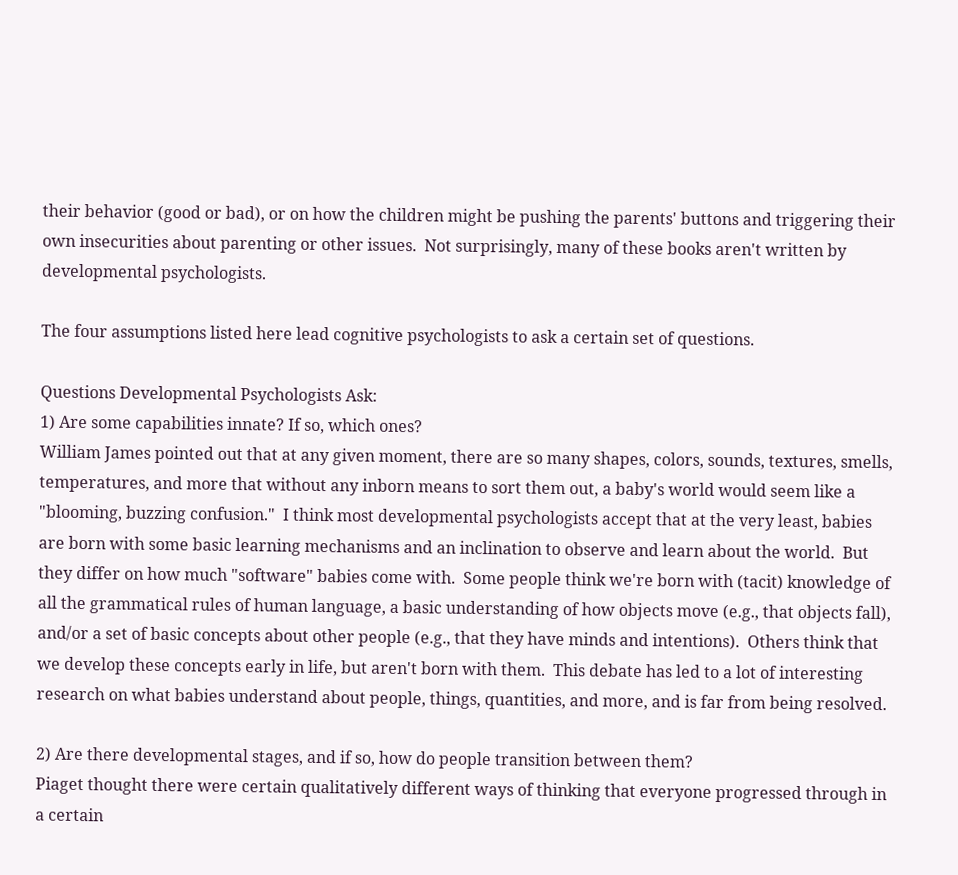their behavior (good or bad), or on how the children might be pushing the parents' buttons and triggering their own insecurities about parenting or other issues.  Not surprisingly, many of these books aren't written by developmental psychologists.

The four assumptions listed here lead cognitive psychologists to ask a certain set of questions.

Questions Developmental Psychologists Ask:
1) Are some capabilities innate? If so, which ones?
William James pointed out that at any given moment, there are so many shapes, colors, sounds, textures, smells, temperatures, and more that without any inborn means to sort them out, a baby's world would seem like a "blooming, buzzing confusion."  I think most developmental psychologists accept that at the very least, babies are born with some basic learning mechanisms and an inclination to observe and learn about the world.  But they differ on how much "software" babies come with.  Some people think we're born with (tacit) knowledge of all the grammatical rules of human language, a basic understanding of how objects move (e.g., that objects fall), and/or a set of basic concepts about other people (e.g., that they have minds and intentions).  Others think that we develop these concepts early in life, but aren't born with them.  This debate has led to a lot of interesting research on what babies understand about people, things, quantities, and more, and is far from being resolved.

2) Are there developmental stages, and if so, how do people transition between them?
Piaget thought there were certain qualitatively different ways of thinking that everyone progressed through in a certain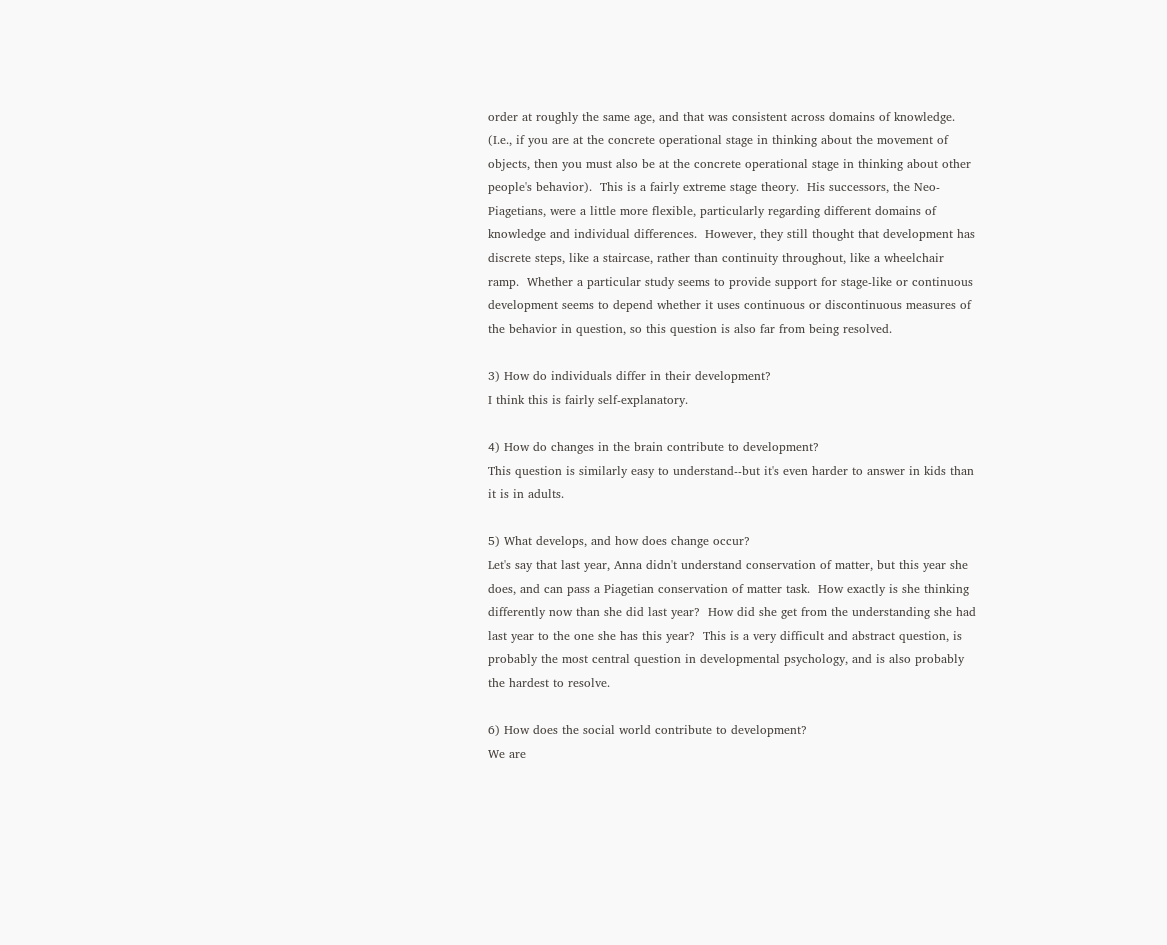order at roughly the same age, and that was consistent across domains of knowledge.  (I.e., if you are at the concrete operational stage in thinking about the movement of objects, then you must also be at the concrete operational stage in thinking about other people's behavior).  This is a fairly extreme stage theory.  His successors, the Neo-Piagetians, were a little more flexible, particularly regarding different domains of knowledge and individual differences.  However, they still thought that development has discrete steps, like a staircase, rather than continuity throughout, like a wheelchair ramp.  Whether a particular study seems to provide support for stage-like or continuous development seems to depend whether it uses continuous or discontinuous measures of the behavior in question, so this question is also far from being resolved.

3) How do individuals differ in their development?
I think this is fairly self-explanatory.

4) How do changes in the brain contribute to development?
This question is similarly easy to understand--but it's even harder to answer in kids than it is in adults.

5) What develops, and how does change occur?
Let's say that last year, Anna didn't understand conservation of matter, but this year she does, and can pass a Piagetian conservation of matter task.  How exactly is she thinking differently now than she did last year?  How did she get from the understanding she had last year to the one she has this year?  This is a very difficult and abstract question, is probably the most central question in developmental psychology, and is also probably the hardest to resolve.

6) How does the social world contribute to development?
We are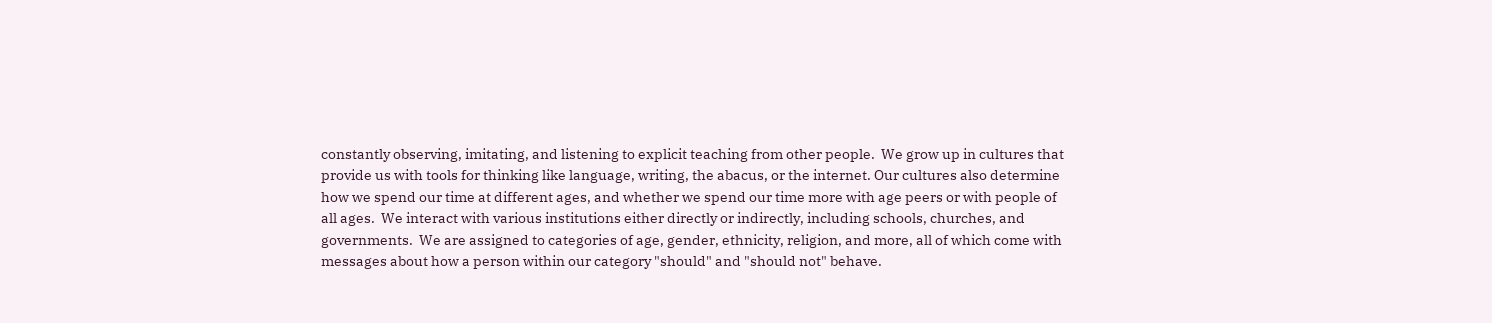constantly observing, imitating, and listening to explicit teaching from other people.  We grow up in cultures that provide us with tools for thinking like language, writing, the abacus, or the internet. Our cultures also determine how we spend our time at different ages, and whether we spend our time more with age peers or with people of all ages.  We interact with various institutions either directly or indirectly, including schools, churches, and governments.  We are assigned to categories of age, gender, ethnicity, religion, and more, all of which come with messages about how a person within our category "should" and "should not" behave.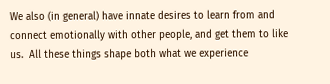We also (in general) have innate desires to learn from and connect emotionally with other people, and get them to like us.  All these things shape both what we experience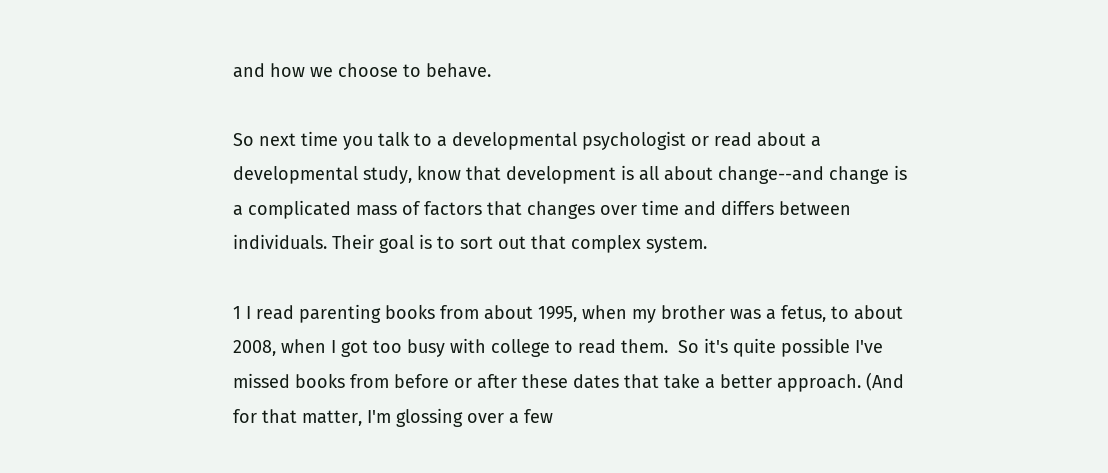and how we choose to behave.

So next time you talk to a developmental psychologist or read about a developmental study, know that development is all about change--and change is a complicated mass of factors that changes over time and differs between individuals. Their goal is to sort out that complex system.

1 I read parenting books from about 1995, when my brother was a fetus, to about 2008, when I got too busy with college to read them.  So it's quite possible I've missed books from before or after these dates that take a better approach. (And for that matter, I'm glossing over a few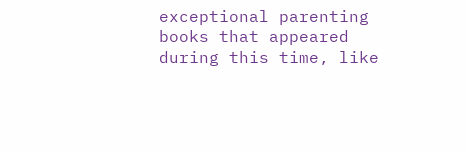exceptional parenting books that appeared during this time, like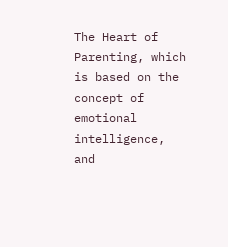The Heart of Parenting, which is based on the concept of emotional intelligence, and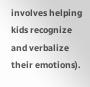involves helping kids recognize and verbalize their emotions).